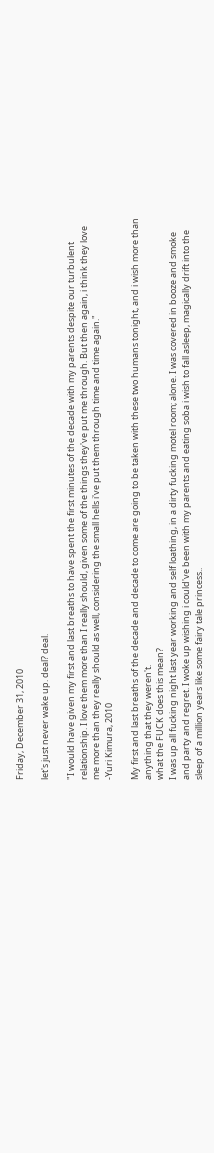Friday, December 31, 2010

let's just never wake up. deal? deal.

"I would have given my first and last breaths to have spent the first minutes of the decade with my parents despite our turbulent relationship. I love them more than I really should, given some of the things they've put me through. But then again, i think they love me more than they really should as well, considering the small hells i've put them through time and time again."
-Yuri Kimura, 2010

My first and last breaths of the decade and decade to come are going to be taken with these two humans tonight, and i wish more than anything that they weren't.
what the FUCK does this mean?
I was up all fucking night last year working and self loathing, in a dirty fucking motel room; alone. I was covered in booze and smoke and party and regret. I woke up wishing i could've been with my parents and eating soba i wish to fall asleep, magically drift into the sleep of a million years like some fairy tale princess..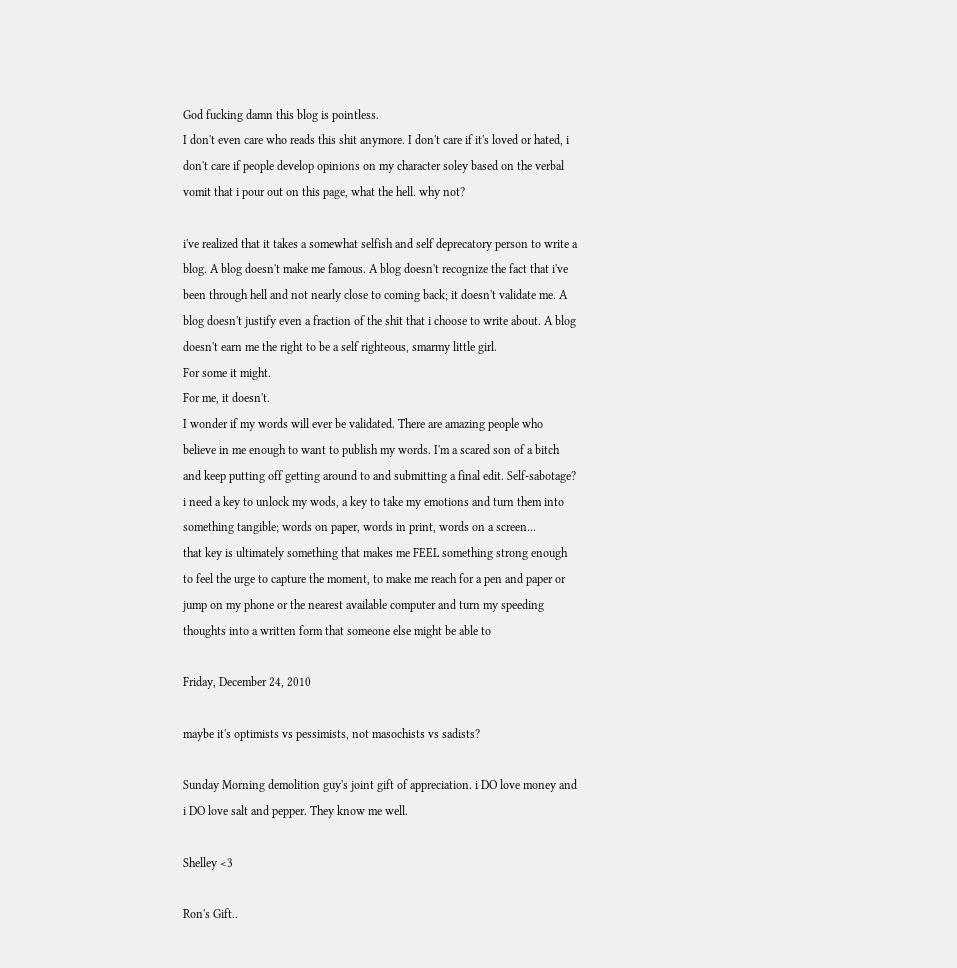God fucking damn this blog is pointless.
I don't even care who reads this shit anymore. I don't care if it's loved or hated, i don't care if people develop opinions on my character soley based on the verbal vomit that i pour out on this page, what the hell. why not?

i've realized that it takes a somewhat selfish and self deprecatory person to write a blog. A blog doesn't make me famous. A blog doesn't recognize the fact that i've been through hell and not nearly close to coming back; it doesn't validate me. A blog doesn't justify even a fraction of the shit that i choose to write about. A blog doesn't earn me the right to be a self righteous, smarmy little girl.
For some it might.
For me, it doesn't.
I wonder if my words will ever be validated. There are amazing people who believe in me enough to want to publish my words. I'm a scared son of a bitch and keep putting off getting around to and submitting a final edit. Self-sabotage?
i need a key to unlock my wods, a key to take my emotions and turn them into something tangible; words on paper, words in print, words on a screen...
that key is ultimately something that makes me FEEL something strong enough to feel the urge to capture the moment, to make me reach for a pen and paper or jump on my phone or the nearest available computer and turn my speeding thoughts into a written form that someone else might be able to

Friday, December 24, 2010

maybe it's optimists vs pessimists, not masochists vs sadists?

Sunday Morning demolition guy's joint gift of appreciation. i DO love money and i DO love salt and pepper. They know me well.

Shelley <3

Ron's Gift..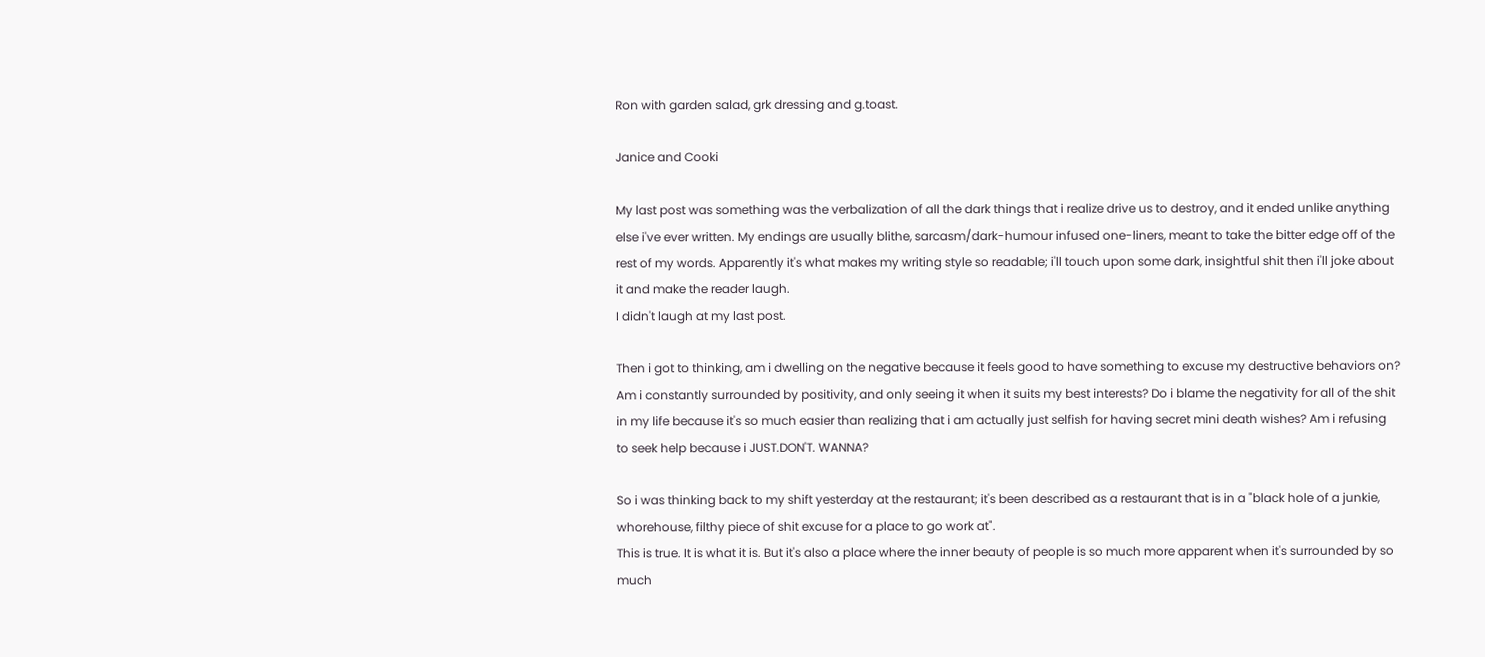Ron with garden salad, grk dressing and g.toast.

Janice and Cooki

My last post was something was the verbalization of all the dark things that i realize drive us to destroy, and it ended unlike anything else i've ever written. My endings are usually blithe, sarcasm/dark-humour infused one-liners, meant to take the bitter edge off of the rest of my words. Apparently it's what makes my writing style so readable; i'll touch upon some dark, insightful shit then i'll joke about it and make the reader laugh.
I didn't laugh at my last post.

Then i got to thinking, am i dwelling on the negative because it feels good to have something to excuse my destructive behaviors on? Am i constantly surrounded by positivity, and only seeing it when it suits my best interests? Do i blame the negativity for all of the shit in my life because it's so much easier than realizing that i am actually just selfish for having secret mini death wishes? Am i refusing to seek help because i JUST.DON'T. WANNA?

So i was thinking back to my shift yesterday at the restaurant; it's been described as a restaurant that is in a "black hole of a junkie, whorehouse, filthy piece of shit excuse for a place to go work at".
This is true. It is what it is. But it's also a place where the inner beauty of people is so much more apparent when it's surrounded by so much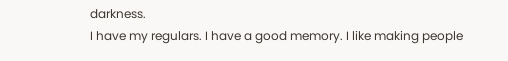darkness.
I have my regulars. I have a good memory. I like making people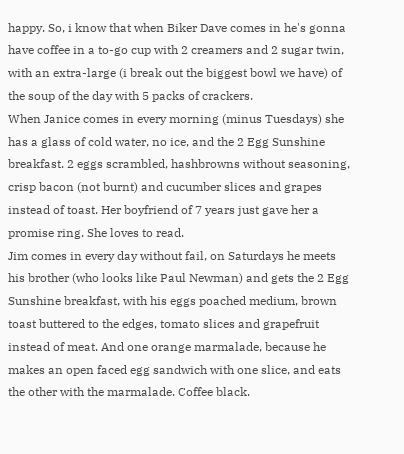happy. So, i know that when Biker Dave comes in he's gonna have coffee in a to-go cup with 2 creamers and 2 sugar twin, with an extra-large (i break out the biggest bowl we have) of the soup of the day with 5 packs of crackers.
When Janice comes in every morning (minus Tuesdays) she has a glass of cold water, no ice, and the 2 Egg Sunshine breakfast. 2 eggs scrambled, hashbrowns without seasoning, crisp bacon (not burnt) and cucumber slices and grapes instead of toast. Her boyfriend of 7 years just gave her a promise ring. She loves to read.
Jim comes in every day without fail, on Saturdays he meets his brother (who looks like Paul Newman) and gets the 2 Egg Sunshine breakfast, with his eggs poached medium, brown toast buttered to the edges, tomato slices and grapefruit instead of meat. And one orange marmalade, because he makes an open faced egg sandwich with one slice, and eats the other with the marmalade. Coffee black.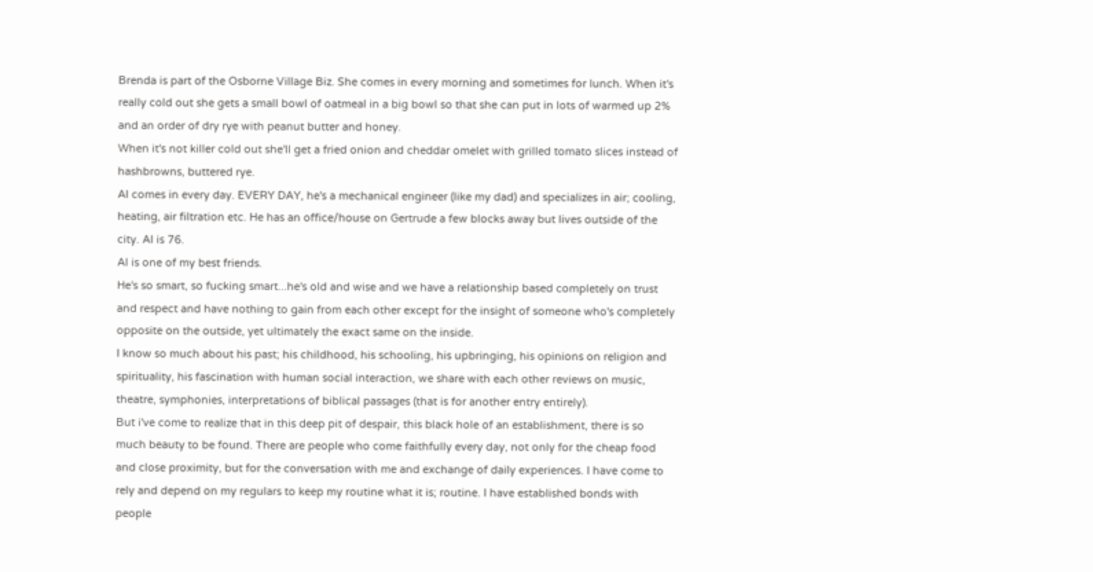Brenda is part of the Osborne Village Biz. She comes in every morning and sometimes for lunch. When it's really cold out she gets a small bowl of oatmeal in a big bowl so that she can put in lots of warmed up 2% and an order of dry rye with peanut butter and honey.
When it's not killer cold out she'll get a fried onion and cheddar omelet with grilled tomato slices instead of hashbrowns, buttered rye.
Al comes in every day. EVERY DAY, he's a mechanical engineer (like my dad) and specializes in air; cooling, heating, air filtration etc. He has an office/house on Gertrude a few blocks away but lives outside of the city. Al is 76.
Al is one of my best friends.
He's so smart, so fucking smart...he's old and wise and we have a relationship based completely on trust and respect and have nothing to gain from each other except for the insight of someone who's completely opposite on the outside, yet ultimately the exact same on the inside.
I know so much about his past; his childhood, his schooling, his upbringing, his opinions on religion and spirituality, his fascination with human social interaction, we share with each other reviews on music, theatre, symphonies, interpretations of biblical passages (that is for another entry entirely).
But i've come to realize that in this deep pit of despair, this black hole of an establishment, there is so much beauty to be found. There are people who come faithfully every day, not only for the cheap food and close proximity, but for the conversation with me and exchange of daily experiences. I have come to rely and depend on my regulars to keep my routine what it is; routine. I have established bonds with people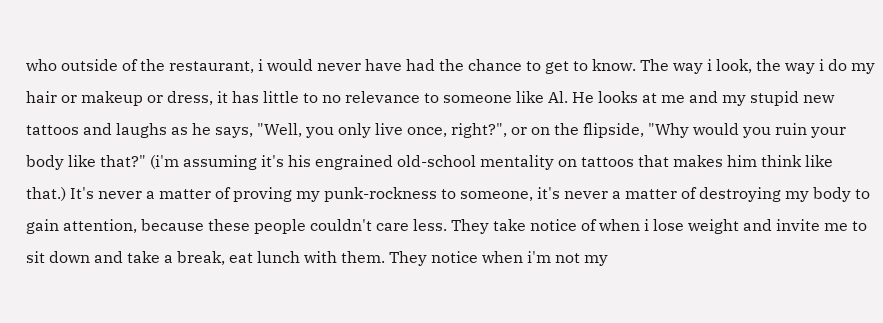who outside of the restaurant, i would never have had the chance to get to know. The way i look, the way i do my hair or makeup or dress, it has little to no relevance to someone like Al. He looks at me and my stupid new tattoos and laughs as he says, "Well, you only live once, right?", or on the flipside, "Why would you ruin your body like that?" (i'm assuming it's his engrained old-school mentality on tattoos that makes him think like that.) It's never a matter of proving my punk-rockness to someone, it's never a matter of destroying my body to gain attention, because these people couldn't care less. They take notice of when i lose weight and invite me to sit down and take a break, eat lunch with them. They notice when i'm not my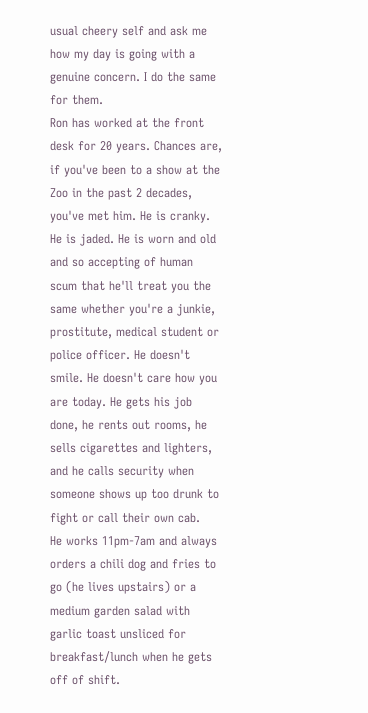usual cheery self and ask me how my day is going with a genuine concern. I do the same for them.
Ron has worked at the front desk for 20 years. Chances are, if you've been to a show at the Zoo in the past 2 decades, you've met him. He is cranky. He is jaded. He is worn and old and so accepting of human scum that he'll treat you the same whether you're a junkie, prostitute, medical student or police officer. He doesn't smile. He doesn't care how you are today. He gets his job done, he rents out rooms, he sells cigarettes and lighters, and he calls security when someone shows up too drunk to fight or call their own cab.
He works 11pm-7am and always orders a chili dog and fries to go (he lives upstairs) or a medium garden salad with garlic toast unsliced for breakfast/lunch when he gets off of shift.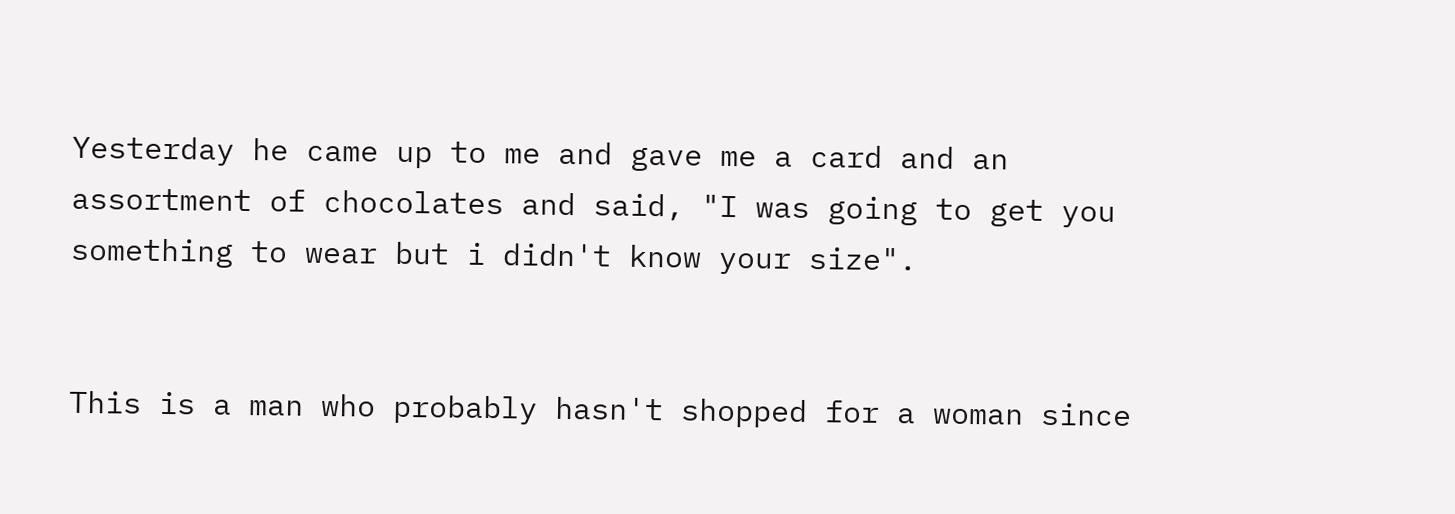Yesterday he came up to me and gave me a card and an assortment of chocolates and said, "I was going to get you something to wear but i didn't know your size".


This is a man who probably hasn't shopped for a woman since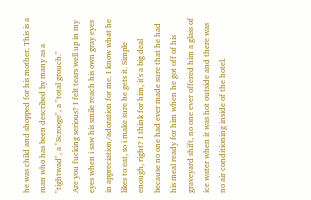he was child and shopped for his mother. This is a man who has been described by many as a "tightwad", a "Scrooge", a "total grouch."
Are you fucking serious? I felt tears well up in my eyes when i saw his smile reach his own gray eyes in appreciation/adoration for me. I know what he likes to eat, so i make sure he gets it. Simple enough, right? I think for him, it's a big deal because no one had ever made sure that he had his meal ready for him when he got off of his graveyard shift, no one ever offered him a glass of ice water when it was hot outside and there was no air conditioning inside of the hotel.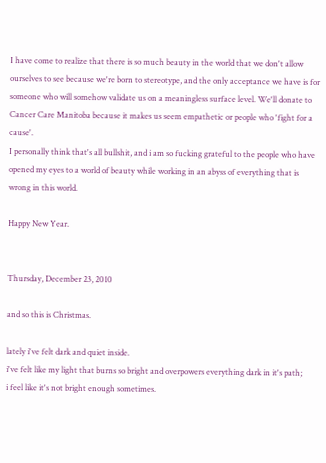I have come to realize that there is so much beauty in the world that we don't allow ourselves to see because we're born to stereotype, and the only acceptance we have is for someone who will somehow validate us on a meaningless surface level. We'll donate to Cancer Care Manitoba because it makes us seem empathetic or people who 'fight for a cause'.
I personally think that's all bullshit, and i am so fucking grateful to the people who have opened my eyes to a world of beauty while working in an abyss of everything that is wrong in this world.

Happy New Year.


Thursday, December 23, 2010

and so this is Christmas.

lately i've felt dark and quiet inside.
i've felt like my light that burns so bright and overpowers everything dark in it's path;
i feel like it's not bright enough sometimes.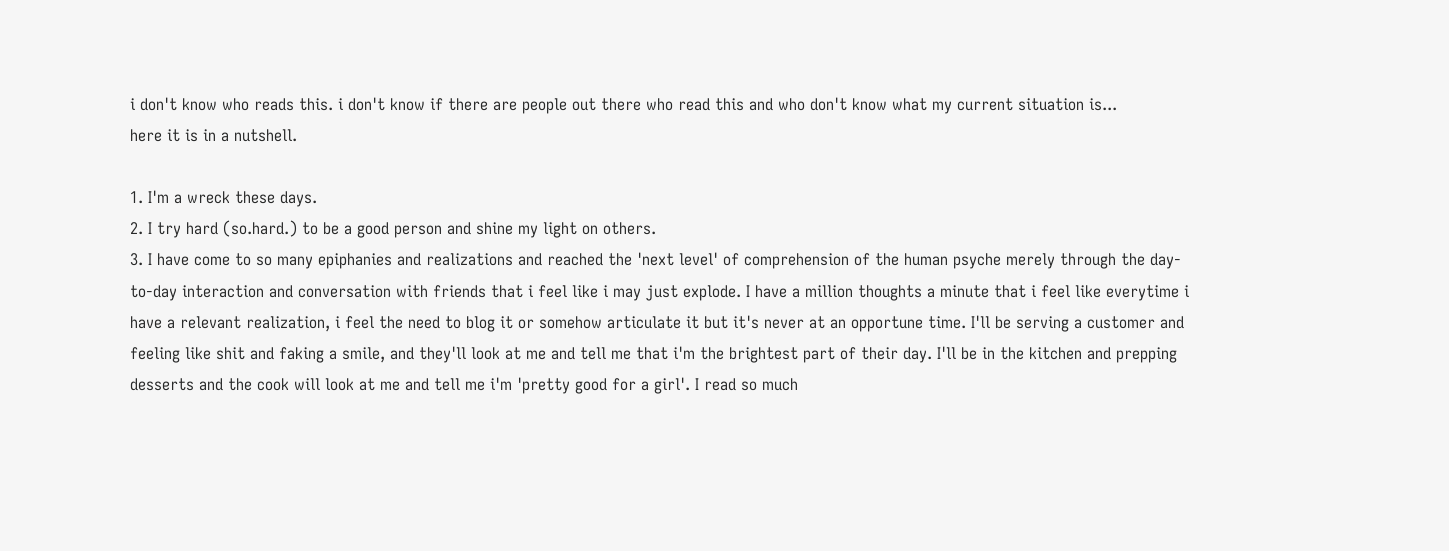i don't know who reads this. i don't know if there are people out there who read this and who don't know what my current situation is...
here it is in a nutshell.

1. I'm a wreck these days.
2. I try hard (so.hard.) to be a good person and shine my light on others.
3. I have come to so many epiphanies and realizations and reached the 'next level' of comprehension of the human psyche merely through the day-to-day interaction and conversation with friends that i feel like i may just explode. I have a million thoughts a minute that i feel like everytime i have a relevant realization, i feel the need to blog it or somehow articulate it but it's never at an opportune time. I'll be serving a customer and feeling like shit and faking a smile, and they'll look at me and tell me that i'm the brightest part of their day. I'll be in the kitchen and prepping desserts and the cook will look at me and tell me i'm 'pretty good for a girl'. I read so much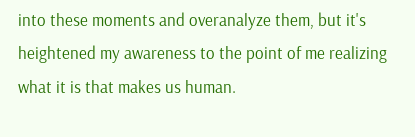into these moments and overanalyze them, but it's heightened my awareness to the point of me realizing what it is that makes us human.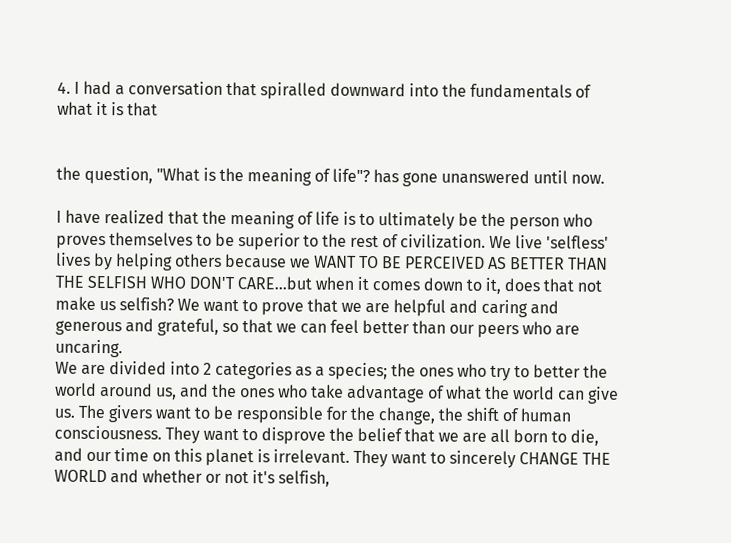4. I had a conversation that spiralled downward into the fundamentals of what it is that


the question, "What is the meaning of life"? has gone unanswered until now.

I have realized that the meaning of life is to ultimately be the person who proves themselves to be superior to the rest of civilization. We live 'selfless' lives by helping others because we WANT TO BE PERCEIVED AS BETTER THAN THE SELFISH WHO DON'T CARE...but when it comes down to it, does that not make us selfish? We want to prove that we are helpful and caring and generous and grateful, so that we can feel better than our peers who are uncaring.
We are divided into 2 categories as a species; the ones who try to better the world around us, and the ones who take advantage of what the world can give us. The givers want to be responsible for the change, the shift of human consciousness. They want to disprove the belief that we are all born to die, and our time on this planet is irrelevant. They want to sincerely CHANGE THE WORLD and whether or not it's selfish,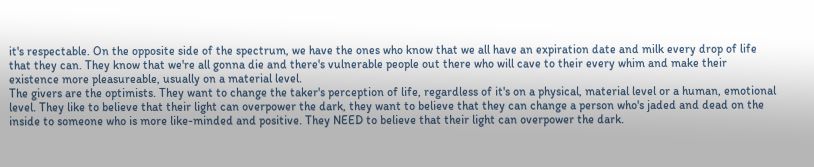it's respectable. On the opposite side of the spectrum, we have the ones who know that we all have an expiration date and milk every drop of life that they can. They know that we're all gonna die and there's vulnerable people out there who will cave to their every whim and make their existence more pleasureable, usually on a material level.
The givers are the optimists. They want to change the taker's perception of life, regardless of it's on a physical, material level or a human, emotional level. They like to believe that their light can overpower the dark, they want to believe that they can change a person who's jaded and dead on the inside to someone who is more like-minded and positive. They NEED to believe that their light can overpower the dark.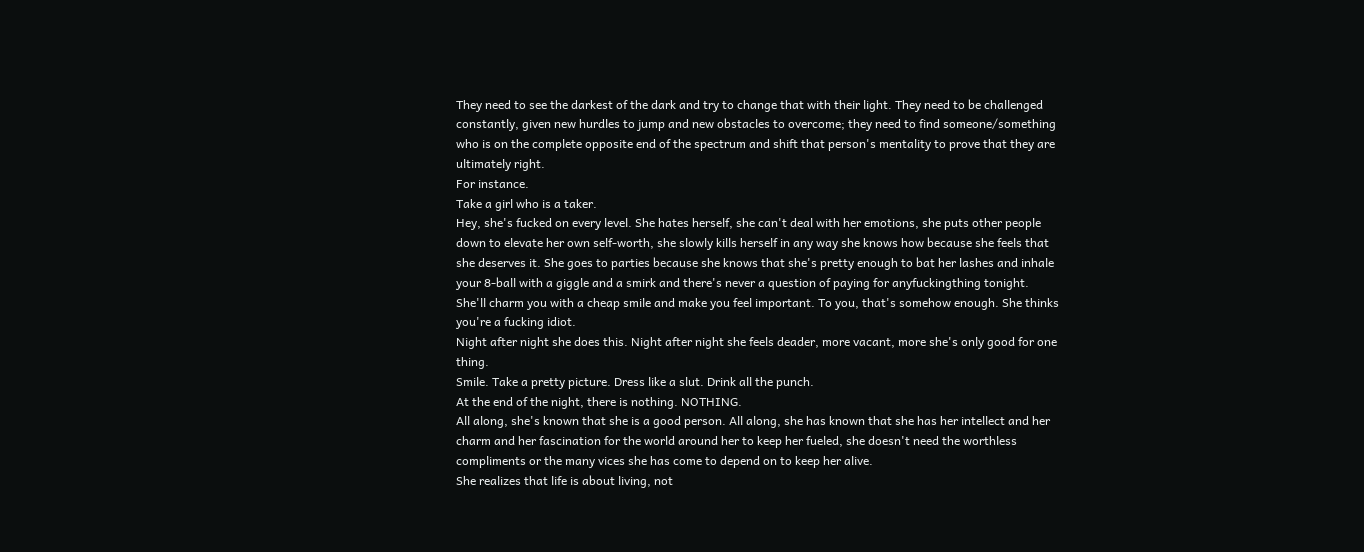They need to see the darkest of the dark and try to change that with their light. They need to be challenged constantly, given new hurdles to jump and new obstacles to overcome; they need to find someone/something who is on the complete opposite end of the spectrum and shift that person's mentality to prove that they are ultimately right.
For instance.
Take a girl who is a taker.
Hey, she's fucked on every level. She hates herself, she can't deal with her emotions, she puts other people down to elevate her own self-worth, she slowly kills herself in any way she knows how because she feels that she deserves it. She goes to parties because she knows that she's pretty enough to bat her lashes and inhale your 8-ball with a giggle and a smirk and there's never a question of paying for anyfuckingthing tonight.
She'll charm you with a cheap smile and make you feel important. To you, that's somehow enough. She thinks you're a fucking idiot.
Night after night she does this. Night after night she feels deader, more vacant, more she's only good for one thing.
Smile. Take a pretty picture. Dress like a slut. Drink all the punch.
At the end of the night, there is nothing. NOTHING.
All along, she's known that she is a good person. All along, she has known that she has her intellect and her charm and her fascination for the world around her to keep her fueled, she doesn't need the worthless compliments or the many vices she has come to depend on to keep her alive.
She realizes that life is about living, not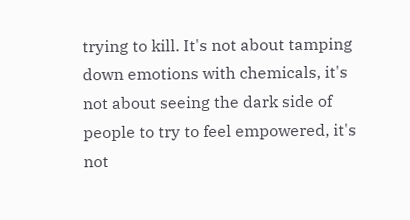trying to kill. It's not about tamping down emotions with chemicals, it's not about seeing the dark side of people to try to feel empowered, it's not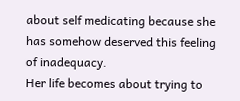about self medicating because she has somehow deserved this feeling of inadequacy.
Her life becomes about trying to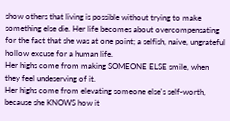show others that living is possible without trying to make something else die. Her life becomes about overcompensating for the fact that she was at one point; a selfish, naive, ungrateful hollow excuse for a human life.
Her highs come from making SOMEONE ELSE smile, when they feel undeserving of it.
Her highs come from elevating someone else's self-worth, because she KNOWS how it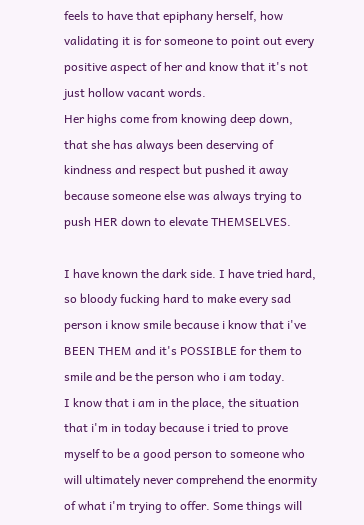feels to have that epiphany herself, how validating it is for someone to point out every positive aspect of her and know that it's not just hollow vacant words.
Her highs come from knowing deep down, that she has always been deserving of kindness and respect but pushed it away because someone else was always trying to push HER down to elevate THEMSELVES.

I have known the dark side. I have tried hard, so bloody fucking hard to make every sad person i know smile because i know that i've BEEN THEM and it's POSSIBLE for them to smile and be the person who i am today.
I know that i am in the place, the situation that i'm in today because i tried to prove myself to be a good person to someone who will ultimately never comprehend the enormity of what i'm trying to offer. Some things will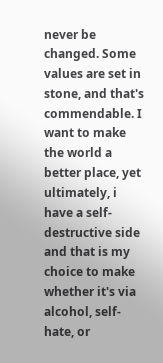never be changed. Some values are set in stone, and that's commendable. I want to make the world a better place, yet ultimately, i have a self-destructive side and that is my choice to make whether it's via alcohol, self-hate, or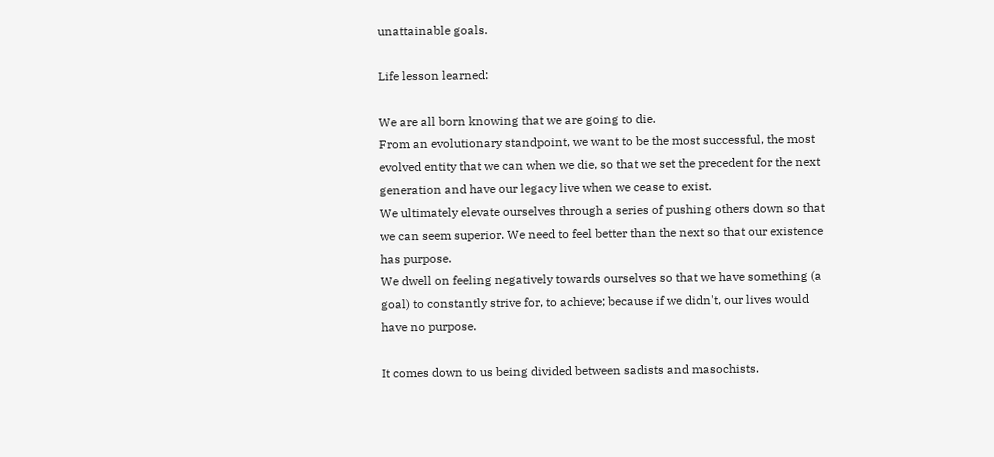unattainable goals.

Life lesson learned:

We are all born knowing that we are going to die.
From an evolutionary standpoint, we want to be the most successful, the most evolved entity that we can when we die, so that we set the precedent for the next generation and have our legacy live when we cease to exist.
We ultimately elevate ourselves through a series of pushing others down so that we can seem superior. We need to feel better than the next so that our existence has purpose.
We dwell on feeling negatively towards ourselves so that we have something (a goal) to constantly strive for, to achieve; because if we didn't, our lives would have no purpose.

It comes down to us being divided between sadists and masochists.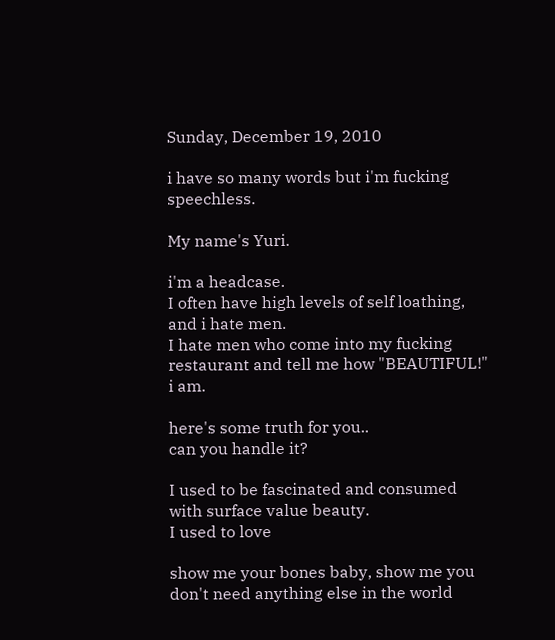Sunday, December 19, 2010

i have so many words but i'm fucking speechless.

My name's Yuri.

i'm a headcase.
I often have high levels of self loathing, and i hate men.
I hate men who come into my fucking restaurant and tell me how "BEAUTIFUL!" i am.

here's some truth for you..
can you handle it?

I used to be fascinated and consumed with surface value beauty.
I used to love

show me your bones baby, show me you don't need anything else in the world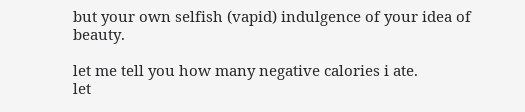but your own selfish (vapid) indulgence of your idea of beauty.

let me tell you how many negative calories i ate.
let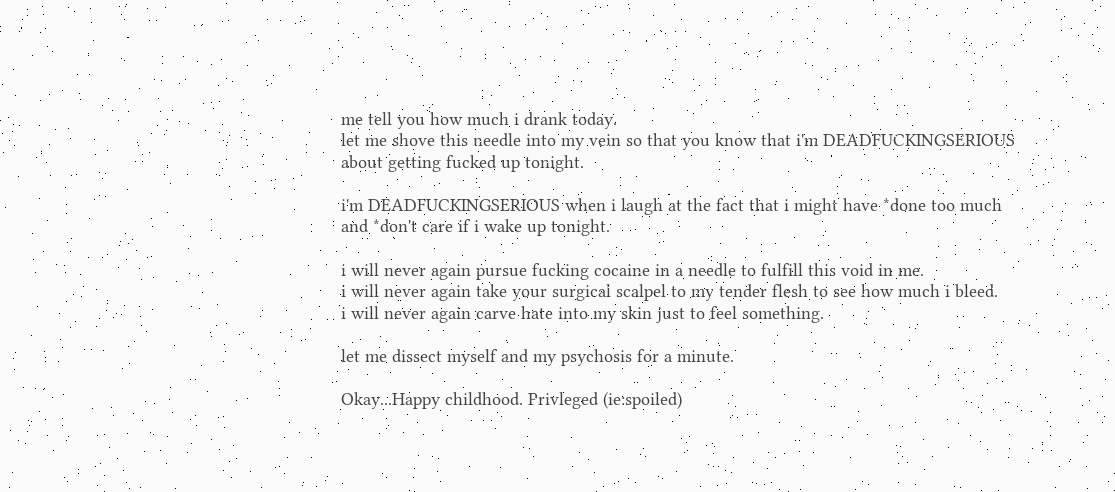me tell you how much i drank today.
let me shove this needle into my vein so that you know that i'm DEADFUCKINGSERIOUS
about getting fucked up tonight.

i'm DEADFUCKINGSERIOUS when i laugh at the fact that i might have *done too much
and *don't care if i wake up tonight.

i will never again pursue fucking cocaine in a needle to fulfill this void in me.
i will never again take your surgical scalpel to my tender flesh to see how much i bleed.
i will never again carve hate into my skin just to feel something.

let me dissect myself and my psychosis for a minute.

Okay...Happy childhood. Privleged (ie:spoiled)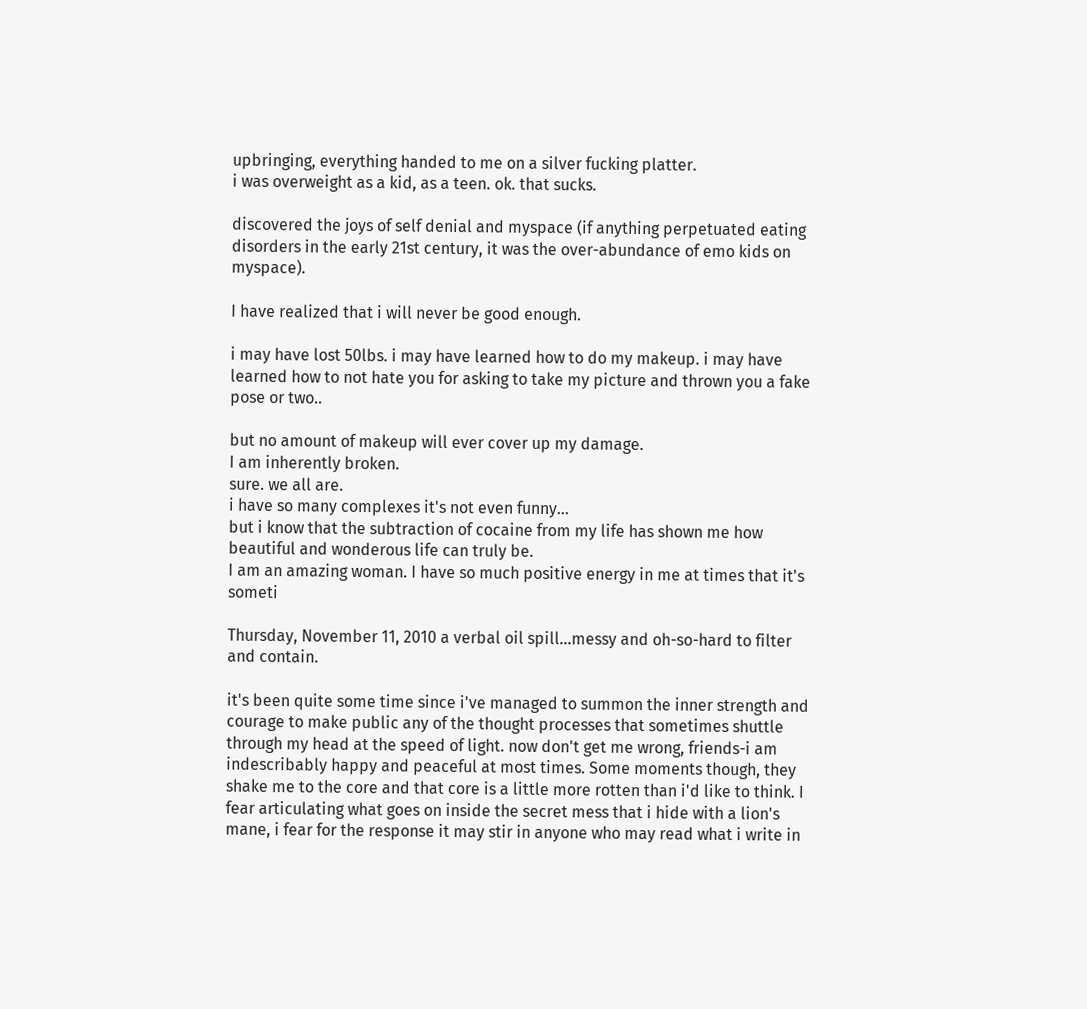upbringing, everything handed to me on a silver fucking platter.
i was overweight as a kid, as a teen. ok. that sucks.

discovered the joys of self denial and myspace (if anything perpetuated eating disorders in the early 21st century, it was the over-abundance of emo kids on myspace).

I have realized that i will never be good enough.

i may have lost 50lbs. i may have learned how to do my makeup. i may have learned how to not hate you for asking to take my picture and thrown you a fake pose or two..

but no amount of makeup will ever cover up my damage.
I am inherently broken.
sure. we all are.
i have so many complexes it's not even funny...
but i know that the subtraction of cocaine from my life has shown me how beautiful and wonderous life can truly be.
I am an amazing woman. I have so much positive energy in me at times that it's someti

Thursday, November 11, 2010 a verbal oil spill...messy and oh-so-hard to filter and contain.

it's been quite some time since i've managed to summon the inner strength and courage to make public any of the thought processes that sometimes shuttle through my head at the speed of light. now don't get me wrong, friends-i am indescribably happy and peaceful at most times. Some moments though, they shake me to the core and that core is a little more rotten than i'd like to think. I fear articulating what goes on inside the secret mess that i hide with a lion's mane, i fear for the response it may stir in anyone who may read what i write in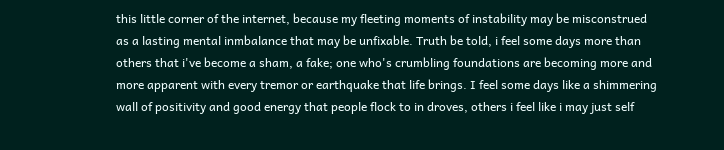this little corner of the internet, because my fleeting moments of instability may be misconstrued as a lasting mental inmbalance that may be unfixable. Truth be told, i feel some days more than others that i've become a sham, a fake; one who's crumbling foundations are becoming more and more apparent with every tremor or earthquake that life brings. I feel some days like a shimmering wall of positivity and good energy that people flock to in droves, others i feel like i may just self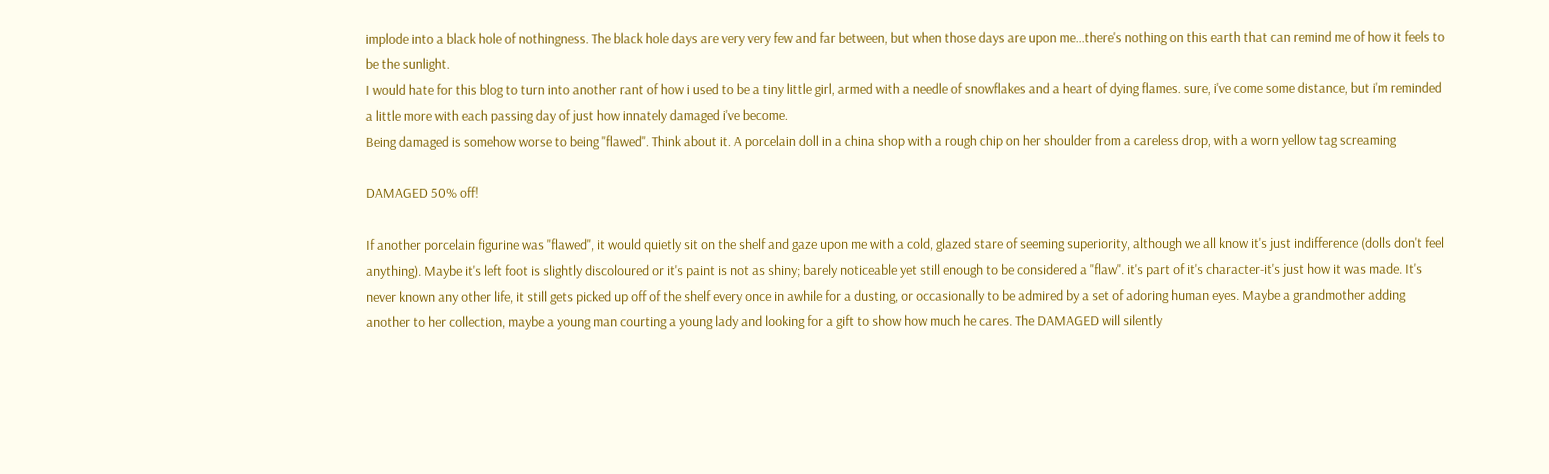implode into a black hole of nothingness. The black hole days are very very few and far between, but when those days are upon me...there's nothing on this earth that can remind me of how it feels to be the sunlight.
I would hate for this blog to turn into another rant of how i used to be a tiny little girl, armed with a needle of snowflakes and a heart of dying flames. sure, i've come some distance, but i'm reminded a little more with each passing day of just how innately damaged i've become.
Being damaged is somehow worse to being "flawed". Think about it. A porcelain doll in a china shop with a rough chip on her shoulder from a careless drop, with a worn yellow tag screaming

DAMAGED 50% off!

If another porcelain figurine was "flawed", it would quietly sit on the shelf and gaze upon me with a cold, glazed stare of seeming superiority, although we all know it's just indifference (dolls don't feel anything). Maybe it's left foot is slightly discoloured or it's paint is not as shiny; barely noticeable yet still enough to be considered a "flaw". it's part of it's character-it's just how it was made. It's never known any other life, it still gets picked up off of the shelf every once in awhile for a dusting, or occasionally to be admired by a set of adoring human eyes. Maybe a grandmother adding another to her collection, maybe a young man courting a young lady and looking for a gift to show how much he cares. The DAMAGED will silently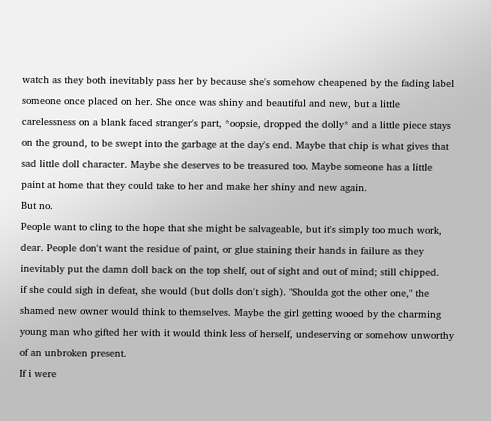watch as they both inevitably pass her by because she's somehow cheapened by the fading label someone once placed on her. She once was shiny and beautiful and new, but a little carelessness on a blank faced stranger's part, *oopsie, dropped the dolly* and a little piece stays on the ground, to be swept into the garbage at the day's end. Maybe that chip is what gives that sad little doll character. Maybe she deserves to be treasured too. Maybe someone has a little paint at home that they could take to her and make her shiny and new again.
But no.
People want to cling to the hope that she might be salvageable, but it's simply too much work, dear. People don't want the residue of paint, or glue staining their hands in failure as they inevitably put the damn doll back on the top shelf, out of sight and out of mind; still chipped.
if she could sigh in defeat, she would (but dolls don't sigh). "Shoulda got the other one," the shamed new owner would think to themselves. Maybe the girl getting wooed by the charming young man who gifted her with it would think less of herself, undeserving or somehow unworthy of an unbroken present.
If i were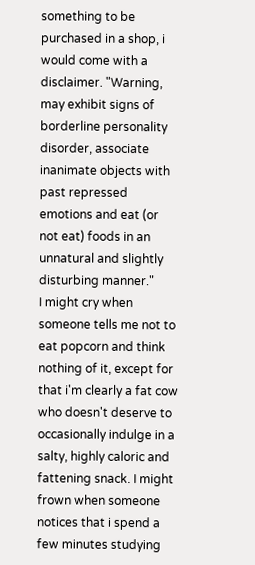something to be purchased in a shop, i would come with a disclaimer. "Warning, may exhibit signs of borderline personality disorder, associate inanimate objects with past repressed emotions and eat (or not eat) foods in an unnatural and slightly disturbing manner."
I might cry when someone tells me not to eat popcorn and think nothing of it, except for that i'm clearly a fat cow who doesn't deserve to occasionally indulge in a salty, highly caloric and fattening snack. I might frown when someone notices that i spend a few minutes studying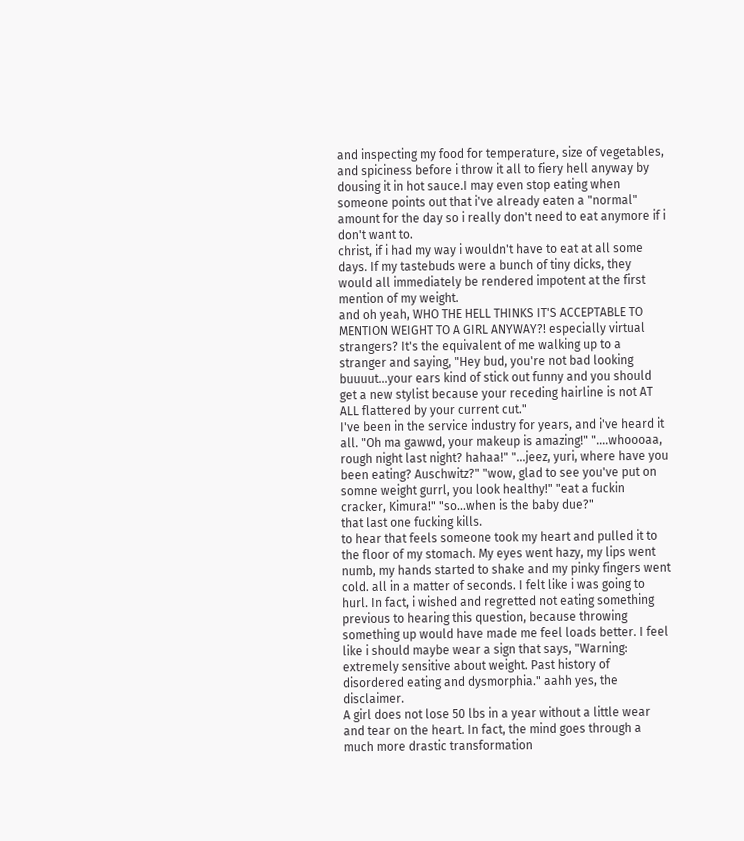and inspecting my food for temperature, size of vegetables, and spiciness before i throw it all to fiery hell anyway by dousing it in hot sauce.I may even stop eating when someone points out that i've already eaten a "normal" amount for the day so i really don't need to eat anymore if i don't want to.
christ, if i had my way i wouldn't have to eat at all some days. If my tastebuds were a bunch of tiny dicks, they would all immediately be rendered impotent at the first mention of my weight.
and oh yeah, WHO THE HELL THINKS IT'S ACCEPTABLE TO MENTION WEIGHT TO A GIRL ANYWAY?! especially virtual strangers? It's the equivalent of me walking up to a stranger and saying, "Hey bud, you're not bad looking buuuut...your ears kind of stick out funny and you should get a new stylist because your receding hairline is not AT ALL flattered by your current cut."
I've been in the service industry for years, and i've heard it all. "Oh ma gawwd, your makeup is amazing!" "....whoooaa, rough night last night? hahaa!" "...jeez, yuri, where have you been eating? Auschwitz?" "wow, glad to see you've put on somne weight gurrl, you look healthy!" "eat a fuckin cracker, Kimura!" "so...when is the baby due?"
that last one fucking kills.
to hear that feels someone took my heart and pulled it to the floor of my stomach. My eyes went hazy, my lips went numb, my hands started to shake and my pinky fingers went cold. all in a matter of seconds. I felt like i was going to hurl. In fact, i wished and regretted not eating something previous to hearing this question, because throwing something up would have made me feel loads better. I feel like i should maybe wear a sign that says, "Warning: extremely sensitive about weight. Past history of disordered eating and dysmorphia." aahh yes, the disclaimer.
A girl does not lose 50 lbs in a year without a little wear and tear on the heart. In fact, the mind goes through a much more drastic transformation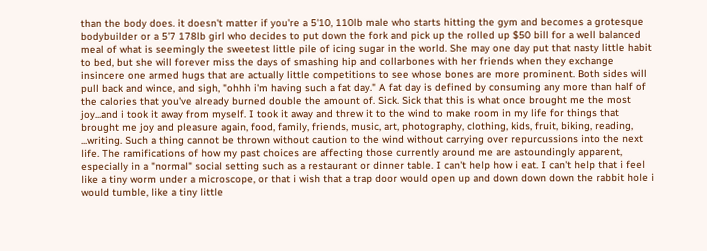than the body does. it doesn't matter if you're a 5'10, 110lb male who starts hitting the gym and becomes a grotesque bodybuilder or a 5'7 178lb girl who decides to put down the fork and pick up the rolled up $50 bill for a well balanced meal of what is seemingly the sweetest little pile of icing sugar in the world. She may one day put that nasty little habit to bed, but she will forever miss the days of smashing hip and collarbones with her friends when they exchange insincere one armed hugs that are actually little competitions to see whose bones are more prominent. Both sides will pull back and wince, and sigh, "ohhh i'm having such a fat day." A fat day is defined by consuming any more than half of the calories that you've already burned double the amount of. Sick. Sick that this is what once brought me the most joy...and i took it away from myself. I took it away and threw it to the wind to make room in my life for things that brought me joy and pleasure again, food, family, friends, music, art, photography, clothing, kids, fruit, biking, reading, ...writing. Such a thing cannot be thrown without caution to the wind without carrying over repurcussions into the next life. The ramifications of how my past choices are affecting those currently around me are astoundingly apparent, especially in a "normal" social setting such as a restaurant or dinner table. I can't help how i eat. I can't help that i feel like a tiny worm under a microscope, or that i wish that a trap door would open up and down down down the rabbit hole i would tumble, like a tiny little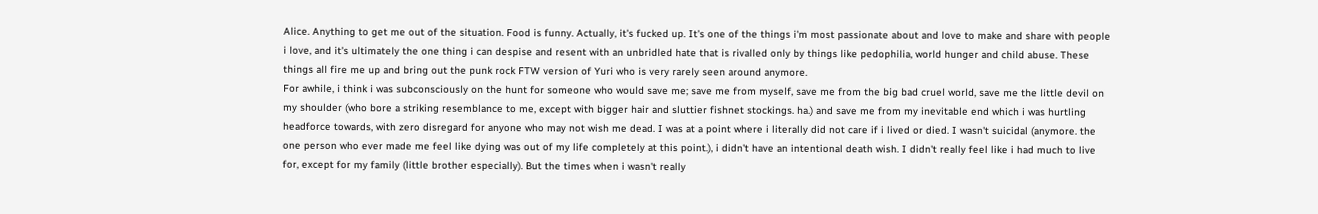Alice. Anything to get me out of the situation. Food is funny. Actually, it's fucked up. It's one of the things i'm most passionate about and love to make and share with people i love, and it's ultimately the one thing i can despise and resent with an unbridled hate that is rivalled only by things like pedophilia, world hunger and child abuse. These things all fire me up and bring out the punk rock FTW version of Yuri who is very rarely seen around anymore.
For awhile, i think i was subconsciously on the hunt for someone who would save me; save me from myself, save me from the big bad cruel world, save me the little devil on my shoulder (who bore a striking resemblance to me, except with bigger hair and sluttier fishnet stockings. ha.) and save me from my inevitable end which i was hurtling headforce towards, with zero disregard for anyone who may not wish me dead. I was at a point where i literally did not care if i lived or died. I wasn't suicidal (anymore. the one person who ever made me feel like dying was out of my life completely at this point.), i didn't have an intentional death wish. I didn't really feel like i had much to live for, except for my family (little brother especially). But the times when i wasn't really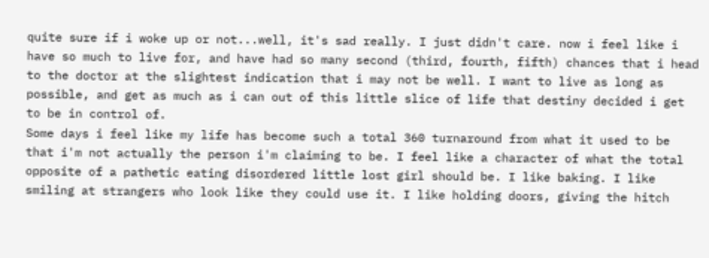quite sure if i woke up or not...well, it's sad really. I just didn't care. now i feel like i have so much to live for, and have had so many second (third, fourth, fifth) chances that i head to the doctor at the slightest indication that i may not be well. I want to live as long as possible, and get as much as i can out of this little slice of life that destiny decided i get to be in control of.
Some days i feel like my life has become such a total 360 turnaround from what it used to be that i'm not actually the person i'm claiming to be. I feel like a character of what the total opposite of a pathetic eating disordered little lost girl should be. I like baking. I like smiling at strangers who look like they could use it. I like holding doors, giving the hitch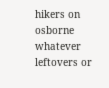hikers on osborne whatever leftovers or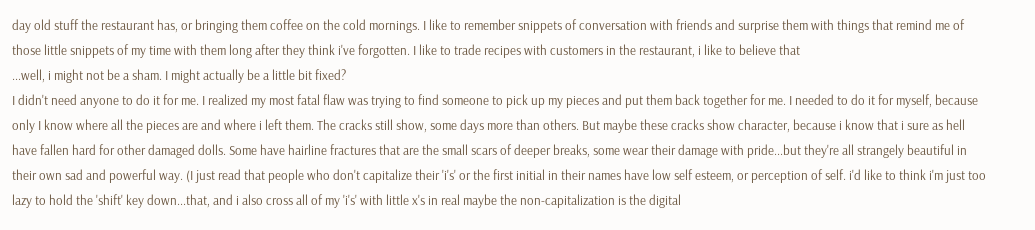day old stuff the restaurant has, or bringing them coffee on the cold mornings. I like to remember snippets of conversation with friends and surprise them with things that remind me of those little snippets of my time with them long after they think i've forgotten. I like to trade recipes with customers in the restaurant, i like to believe that
...well, i might not be a sham. I might actually be a little bit fixed?
I didn't need anyone to do it for me. I realized my most fatal flaw was trying to find someone to pick up my pieces and put them back together for me. I needed to do it for myself, because only I know where all the pieces are and where i left them. The cracks still show, some days more than others. But maybe these cracks show character, because i know that i sure as hell have fallen hard for other damaged dolls. Some have hairline fractures that are the small scars of deeper breaks, some wear their damage with pride...but they're all strangely beautiful in their own sad and powerful way. (I just read that people who don't capitalize their 'i's' or the first initial in their names have low self esteem, or perception of self. i'd like to think i'm just too lazy to hold the 'shift' key down...that, and i also cross all of my 'i's' with little x's in real maybe the non-capitalization is the digital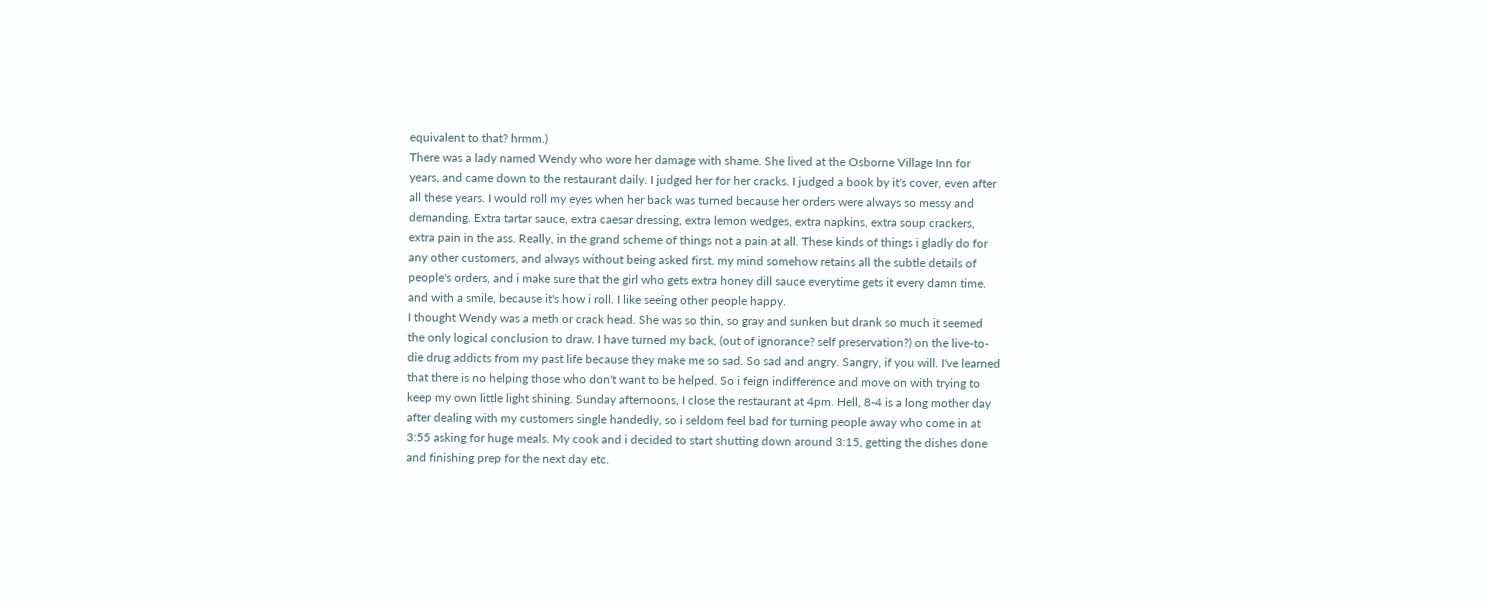equivalent to that? hrmm.)
There was a lady named Wendy who wore her damage with shame. She lived at the Osborne Village Inn for years, and came down to the restaurant daily. I judged her for her cracks. I judged a book by it's cover, even after all these years. I would roll my eyes when her back was turned because her orders were always so messy and demanding. Extra tartar sauce, extra caesar dressing, extra lemon wedges, extra napkins, extra soup crackers, extra pain in the ass. Really, in the grand scheme of things not a pain at all. These kinds of things i gladly do for any other customers, and always without being asked first. my mind somehow retains all the subtle details of people's orders, and i make sure that the girl who gets extra honey dill sauce everytime gets it every damn time. and with a smile, because it's how i roll. I like seeing other people happy.
I thought Wendy was a meth or crack head. She was so thin, so gray and sunken but drank so much it seemed the only logical conclusion to draw. I have turned my back, (out of ignorance? self preservation?) on the live-to-die drug addicts from my past life because they make me so sad. So sad and angry. Sangry, if you will. I've learned that there is no helping those who don't want to be helped. So i feign indifference and move on with trying to keep my own little light shining. Sunday afternoons, I close the restaurant at 4pm. Hell, 8-4 is a long mother day after dealing with my customers single handedly, so i seldom feel bad for turning people away who come in at 3:55 asking for huge meals. My cook and i decided to start shutting down around 3:15, getting the dishes done and finishing prep for the next day etc.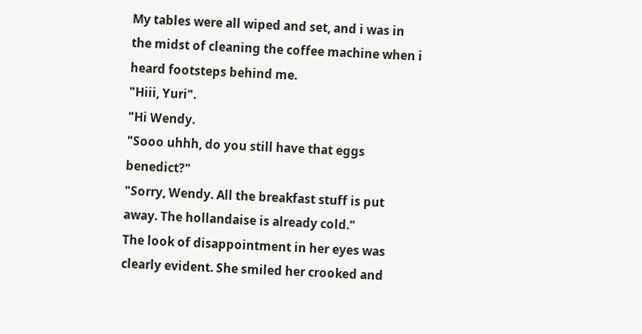My tables were all wiped and set, and i was in the midst of cleaning the coffee machine when i heard footsteps behind me.
"Hiii, Yuri".
"Hi Wendy.
"Sooo uhhh, do you still have that eggs benedict?"
"Sorry, Wendy. All the breakfast stuff is put away. The hollandaise is already cold."
The look of disappointment in her eyes was clearly evident. She smiled her crooked and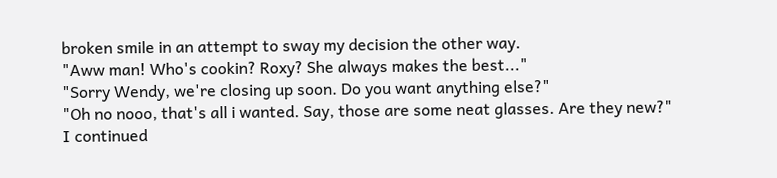broken smile in an attempt to sway my decision the other way.
"Aww man! Who's cookin? Roxy? She always makes the best..."
"Sorry Wendy, we're closing up soon. Do you want anything else?"
"Oh no nooo, that's all i wanted. Say, those are some neat glasses. Are they new?"
I continued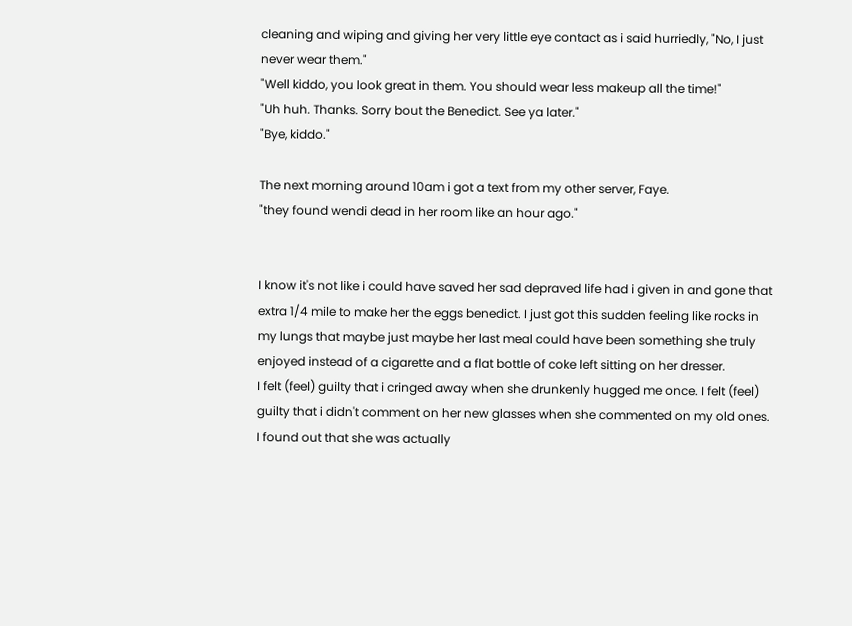cleaning and wiping and giving her very little eye contact as i said hurriedly, "No, I just never wear them."
"Well kiddo, you look great in them. You should wear less makeup all the time!"
"Uh huh. Thanks. Sorry bout the Benedict. See ya later."
"Bye, kiddo."

The next morning around 10am i got a text from my other server, Faye.
"they found wendi dead in her room like an hour ago."


I know it's not like i could have saved her sad depraved life had i given in and gone that extra 1/4 mile to make her the eggs benedict. I just got this sudden feeling like rocks in my lungs that maybe just maybe her last meal could have been something she truly enjoyed instead of a cigarette and a flat bottle of coke left sitting on her dresser.
I felt (feel) guilty that i cringed away when she drunkenly hugged me once. I felt (feel) guilty that i didn't comment on her new glasses when she commented on my old ones.
I found out that she was actually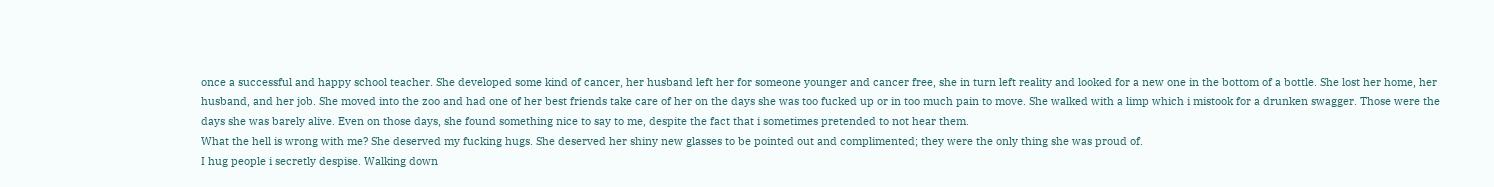once a successful and happy school teacher. She developed some kind of cancer, her husband left her for someone younger and cancer free, she in turn left reality and looked for a new one in the bottom of a bottle. She lost her home, her husband, and her job. She moved into the zoo and had one of her best friends take care of her on the days she was too fucked up or in too much pain to move. She walked with a limp which i mistook for a drunken swagger. Those were the days she was barely alive. Even on those days, she found something nice to say to me, despite the fact that i sometimes pretended to not hear them.
What the hell is wrong with me? She deserved my fucking hugs. She deserved her shiny new glasses to be pointed out and complimented; they were the only thing she was proud of.
I hug people i secretly despise. Walking down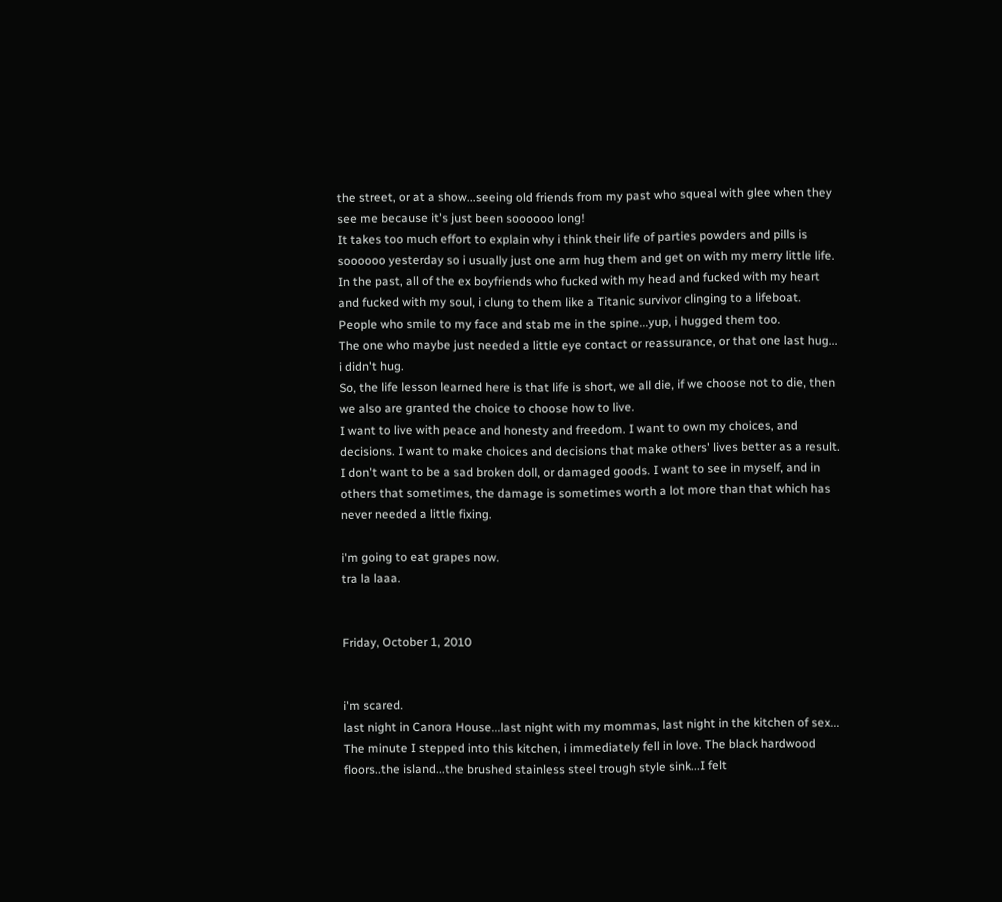the street, or at a show...seeing old friends from my past who squeal with glee when they see me because it's just been soooooo long!
It takes too much effort to explain why i think their life of parties powders and pills is soooooo yesterday so i usually just one arm hug them and get on with my merry little life. In the past, all of the ex boyfriends who fucked with my head and fucked with my heart and fucked with my soul, i clung to them like a Titanic survivor clinging to a lifeboat. People who smile to my face and stab me in the spine...yup, i hugged them too.
The one who maybe just needed a little eye contact or reassurance, or that one last hug...
i didn't hug.
So, the life lesson learned here is that life is short, we all die, if we choose not to die, then we also are granted the choice to choose how to live.
I want to live with peace and honesty and freedom. I want to own my choices, and decisions. I want to make choices and decisions that make others' lives better as a result. I don't want to be a sad broken doll, or damaged goods. I want to see in myself, and in others that sometimes, the damage is sometimes worth a lot more than that which has never needed a little fixing.

i'm going to eat grapes now.
tra la laaa.


Friday, October 1, 2010


i'm scared.
last night in Canora House...last night with my mommas, last night in the kitchen of sex...
The minute I stepped into this kitchen, i immediately fell in love. The black hardwood floors..the island...the brushed stainless steel trough style sink...I felt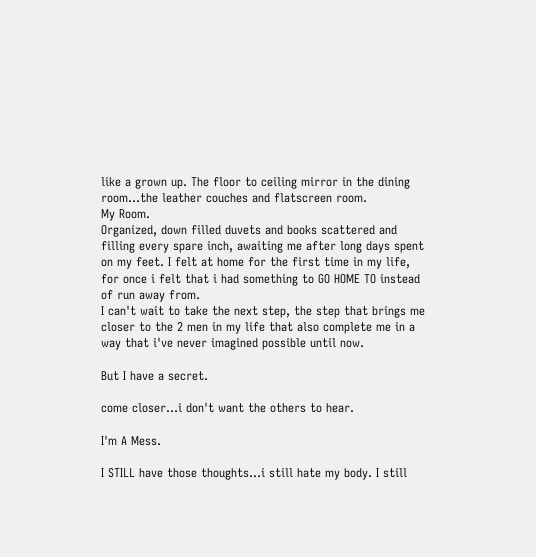like a grown up. The floor to ceiling mirror in the dining room...the leather couches and flatscreen room.
My Room.
Organized, down filled duvets and books scattered and filling every spare inch, awaiting me after long days spent on my feet. I felt at home for the first time in my life, for once i felt that i had something to GO HOME TO instead of run away from.
I can't wait to take the next step, the step that brings me closer to the 2 men in my life that also complete me in a way that i've never imagined possible until now.

But I have a secret.

come closer...i don't want the others to hear.

I'm A Mess.

I STILL have those thoughts...i still hate my body. I still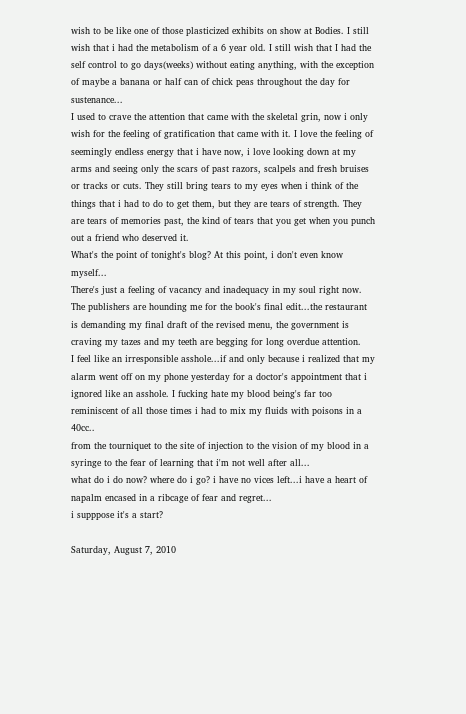wish to be like one of those plasticized exhibits on show at Bodies. I still wish that i had the metabolism of a 6 year old. I still wish that I had the self control to go days(weeks) without eating anything, with the exception of maybe a banana or half can of chick peas throughout the day for sustenance...
I used to crave the attention that came with the skeletal grin, now i only wish for the feeling of gratification that came with it. I love the feeling of seemingly endless energy that i have now, i love looking down at my arms and seeing only the scars of past razors, scalpels and fresh bruises or tracks or cuts. They still bring tears to my eyes when i think of the things that i had to do to get them, but they are tears of strength. They are tears of memories past, the kind of tears that you get when you punch out a friend who deserved it.
What's the point of tonight's blog? At this point, i don't even know myself...
There's just a feeling of vacancy and inadequacy in my soul right now. The publishers are hounding me for the book's final edit...the restaurant is demanding my final draft of the revised menu, the government is craving my tazes and my teeth are begging for long overdue attention.
I feel like an irresponsible asshole...if and only because i realized that my alarm went off on my phone yesterday for a doctor's appointment that i ignored like an asshole. I fucking hate my blood being's far too reminiscent of all those times i had to mix my fluids with poisons in a 40cc..
from the tourniquet to the site of injection to the vision of my blood in a syringe to the fear of learning that i'm not well after all...
what do i do now? where do i go? i have no vices left...i have a heart of napalm encased in a ribcage of fear and regret...
i supppose it's a start?

Saturday, August 7, 2010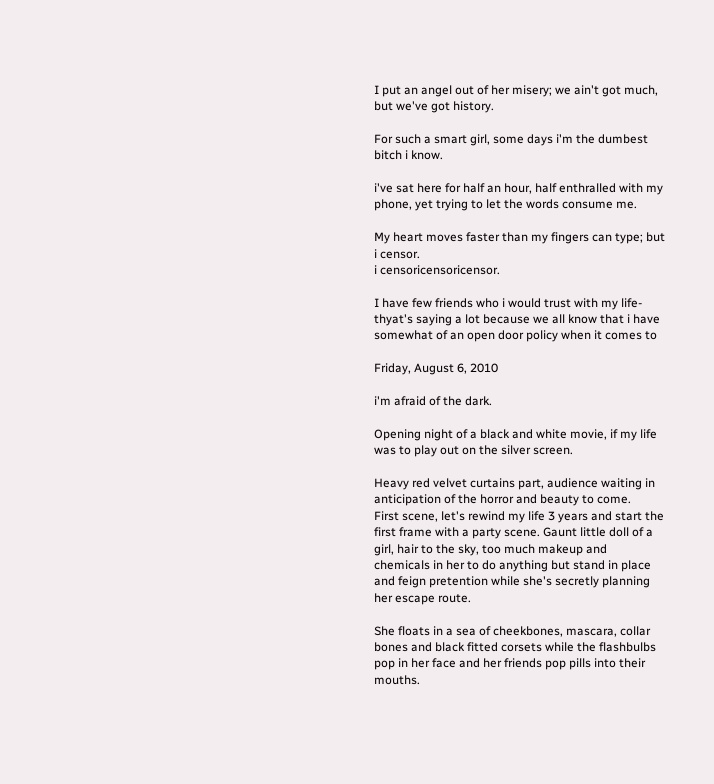I put an angel out of her misery; we ain't got much, but we've got history.

For such a smart girl, some days i'm the dumbest bitch i know.

i've sat here for half an hour, half enthralled with my phone, yet trying to let the words consume me.

My heart moves faster than my fingers can type; but i censor.
i censoricensoricensor.

I have few friends who i would trust with my life-thyat's saying a lot because we all know that i have somewhat of an open door policy when it comes to

Friday, August 6, 2010

i'm afraid of the dark.

Opening night of a black and white movie, if my life was to play out on the silver screen.

Heavy red velvet curtains part, audience waiting in anticipation of the horror and beauty to come.
First scene, let's rewind my life 3 years and start the first frame with a party scene. Gaunt little doll of a girl, hair to the sky, too much makeup and chemicals in her to do anything but stand in place and feign pretention while she's secretly planning her escape route.

She floats in a sea of cheekbones, mascara, collar bones and black fitted corsets while the flashbulbs pop in her face and her friends pop pills into their mouths.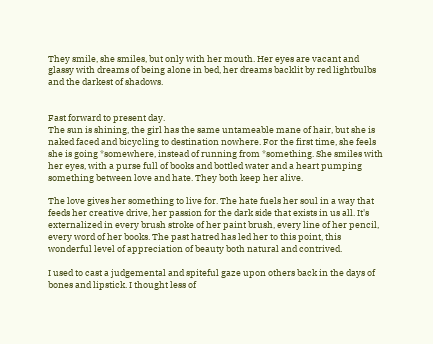They smile, she smiles, but only with her mouth. Her eyes are vacant and glassy with dreams of being alone in bed, her dreams backlit by red lightbulbs and the darkest of shadows.


Fast forward to present day.
The sun is shining, the girl has the same untameable mane of hair, but she is naked faced and bicycling to destination nowhere. For the first time, she feels she is going *somewhere, instead of running from *something. She smiles with her eyes, with a purse full of books and bottled water and a heart pumping something between love and hate. They both keep her alive.

The love gives her something to live for. The hate fuels her soul in a way that feeds her creative drive, her passion for the dark side that exists in us all. It's externalized in every brush stroke of her paint brush, every line of her pencil, every word of her books. The past hatred has led her to this point, this wonderful level of appreciation of beauty both natural and contrived.

I used to cast a judgemental and spiteful gaze upon others back in the days of bones and lipstick. I thought less of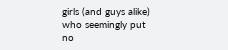girls (and guys alike) who seemingly put no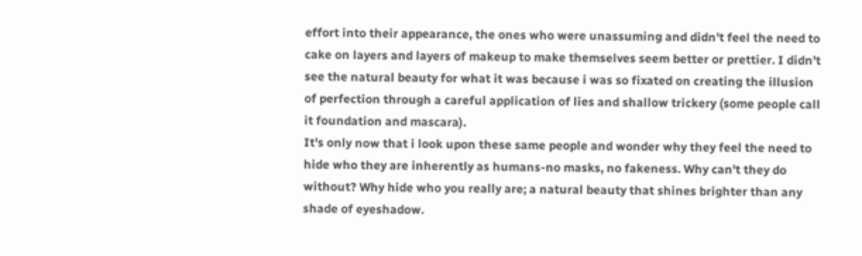effort into their appearance, the ones who were unassuming and didn't feel the need to cake on layers and layers of makeup to make themselves seem better or prettier. I didn't see the natural beauty for what it was because i was so fixated on creating the illusion of perfection through a careful application of lies and shallow trickery (some people call it foundation and mascara).
It's only now that i look upon these same people and wonder why they feel the need to hide who they are inherently as humans-no masks, no fakeness. Why can't they do without? Why hide who you really are; a natural beauty that shines brighter than any shade of eyeshadow.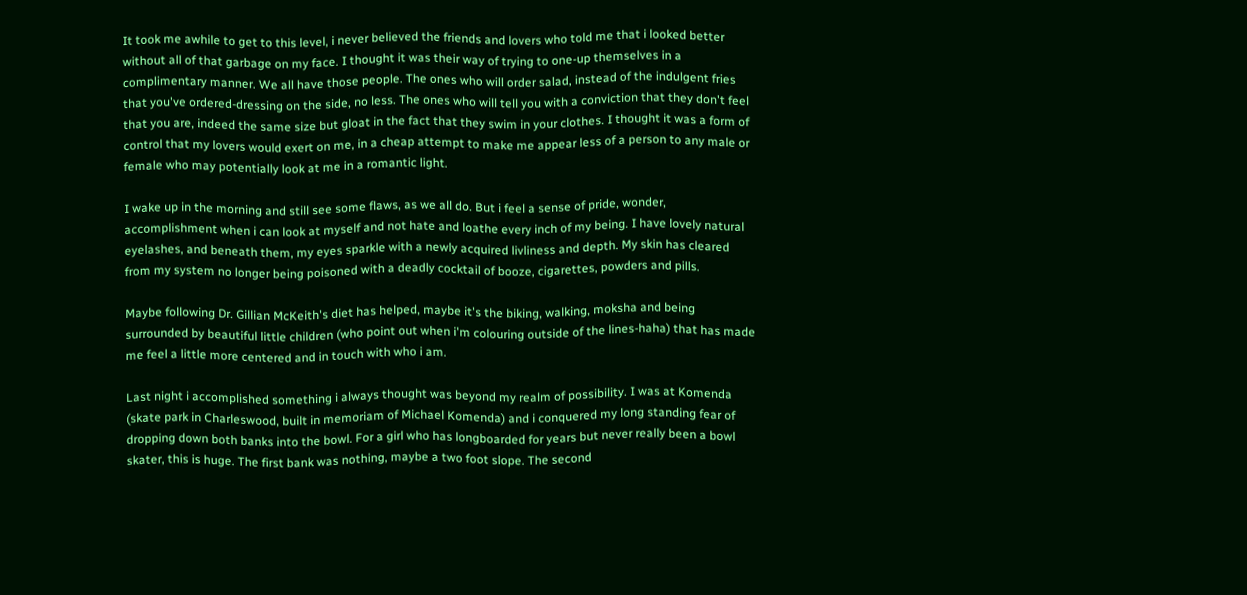It took me awhile to get to this level, i never believed the friends and lovers who told me that i looked better without all of that garbage on my face. I thought it was their way of trying to one-up themselves in a complimentary manner. We all have those people. The ones who will order salad, instead of the indulgent fries that you've ordered-dressing on the side, no less. The ones who will tell you with a conviction that they don't feel that you are, indeed the same size but gloat in the fact that they swim in your clothes. I thought it was a form of control that my lovers would exert on me, in a cheap attempt to make me appear less of a person to any male or female who may potentially look at me in a romantic light.

I wake up in the morning and still see some flaws, as we all do. But i feel a sense of pride, wonder, accomplishment when i can look at myself and not hate and loathe every inch of my being. I have lovely natural eyelashes, and beneath them, my eyes sparkle with a newly acquired livliness and depth. My skin has cleared from my system no longer being poisoned with a deadly cocktail of booze, cigarettes, powders and pills.

Maybe following Dr. Gillian McKeith's diet has helped, maybe it's the biking, walking, moksha and being surrounded by beautiful little children (who point out when i'm colouring outside of the lines-haha) that has made me feel a little more centered and in touch with who i am.

Last night i accomplished something i always thought was beyond my realm of possibility. I was at Komenda (skate park in Charleswood, built in memoriam of Michael Komenda) and i conquered my long standing fear of dropping down both banks into the bowl. For a girl who has longboarded for years but never really been a bowl skater, this is huge. The first bank was nothing, maybe a two foot slope. The second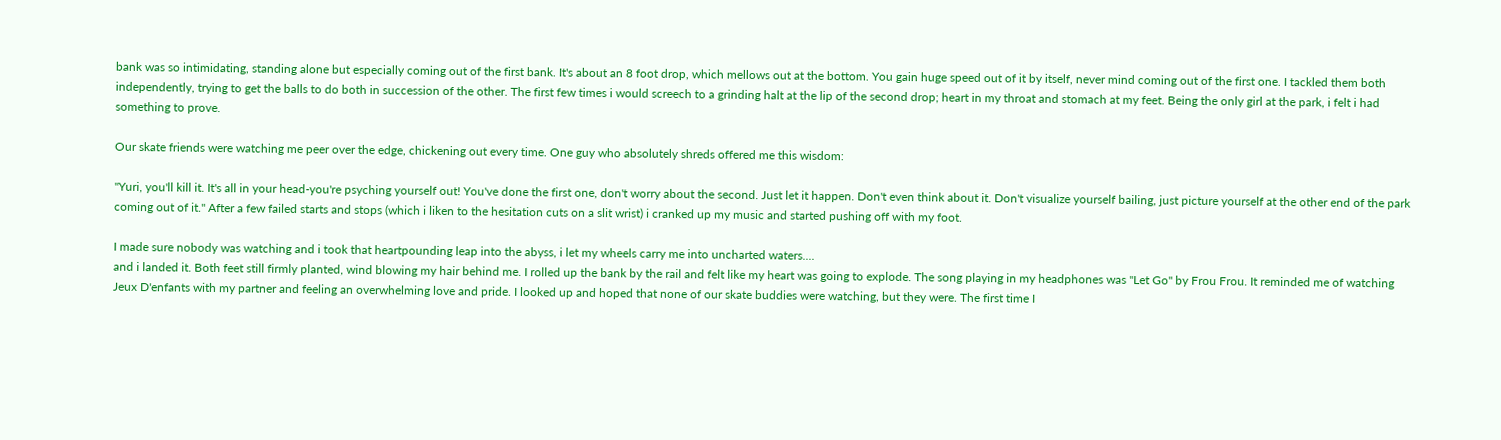bank was so intimidating, standing alone but especially coming out of the first bank. It's about an 8 foot drop, which mellows out at the bottom. You gain huge speed out of it by itself, never mind coming out of the first one. I tackled them both independently, trying to get the balls to do both in succession of the other. The first few times i would screech to a grinding halt at the lip of the second drop; heart in my throat and stomach at my feet. Being the only girl at the park, i felt i had something to prove.

Our skate friends were watching me peer over the edge, chickening out every time. One guy who absolutely shreds offered me this wisdom:

"Yuri, you'll kill it. It's all in your head-you're psyching yourself out! You've done the first one, don't worry about the second. Just let it happen. Don't even think about it. Don't visualize yourself bailing, just picture yourself at the other end of the park coming out of it." After a few failed starts and stops (which i liken to the hesitation cuts on a slit wrist) i cranked up my music and started pushing off with my foot.

I made sure nobody was watching and i took that heartpounding leap into the abyss, i let my wheels carry me into uncharted waters....
and i landed it. Both feet still firmly planted, wind blowing my hair behind me. I rolled up the bank by the rail and felt like my heart was going to explode. The song playing in my headphones was "Let Go" by Frou Frou. It reminded me of watching Jeux D'enfants with my partner and feeling an overwhelming love and pride. I looked up and hoped that none of our skate buddies were watching, but they were. The first time I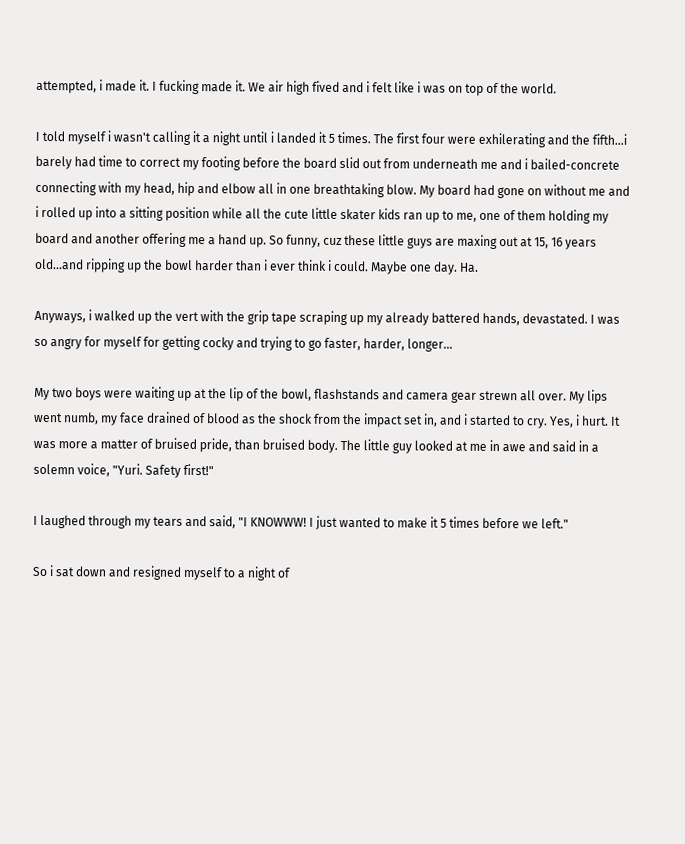attempted, i made it. I fucking made it. We air high fived and i felt like i was on top of the world.

I told myself i wasn't calling it a night until i landed it 5 times. The first four were exhilerating and the fifth...i barely had time to correct my footing before the board slid out from underneath me and i bailed-concrete connecting with my head, hip and elbow all in one breathtaking blow. My board had gone on without me and i rolled up into a sitting position while all the cute little skater kids ran up to me, one of them holding my board and another offering me a hand up. So funny, cuz these little guys are maxing out at 15, 16 years old...and ripping up the bowl harder than i ever think i could. Maybe one day. Ha.

Anyways, i walked up the vert with the grip tape scraping up my already battered hands, devastated. I was so angry for myself for getting cocky and trying to go faster, harder, longer...

My two boys were waiting up at the lip of the bowl, flashstands and camera gear strewn all over. My lips went numb, my face drained of blood as the shock from the impact set in, and i started to cry. Yes, i hurt. It was more a matter of bruised pride, than bruised body. The little guy looked at me in awe and said in a solemn voice, "Yuri. Safety first!"

I laughed through my tears and said, "I KNOWWW! I just wanted to make it 5 times before we left."

So i sat down and resigned myself to a night of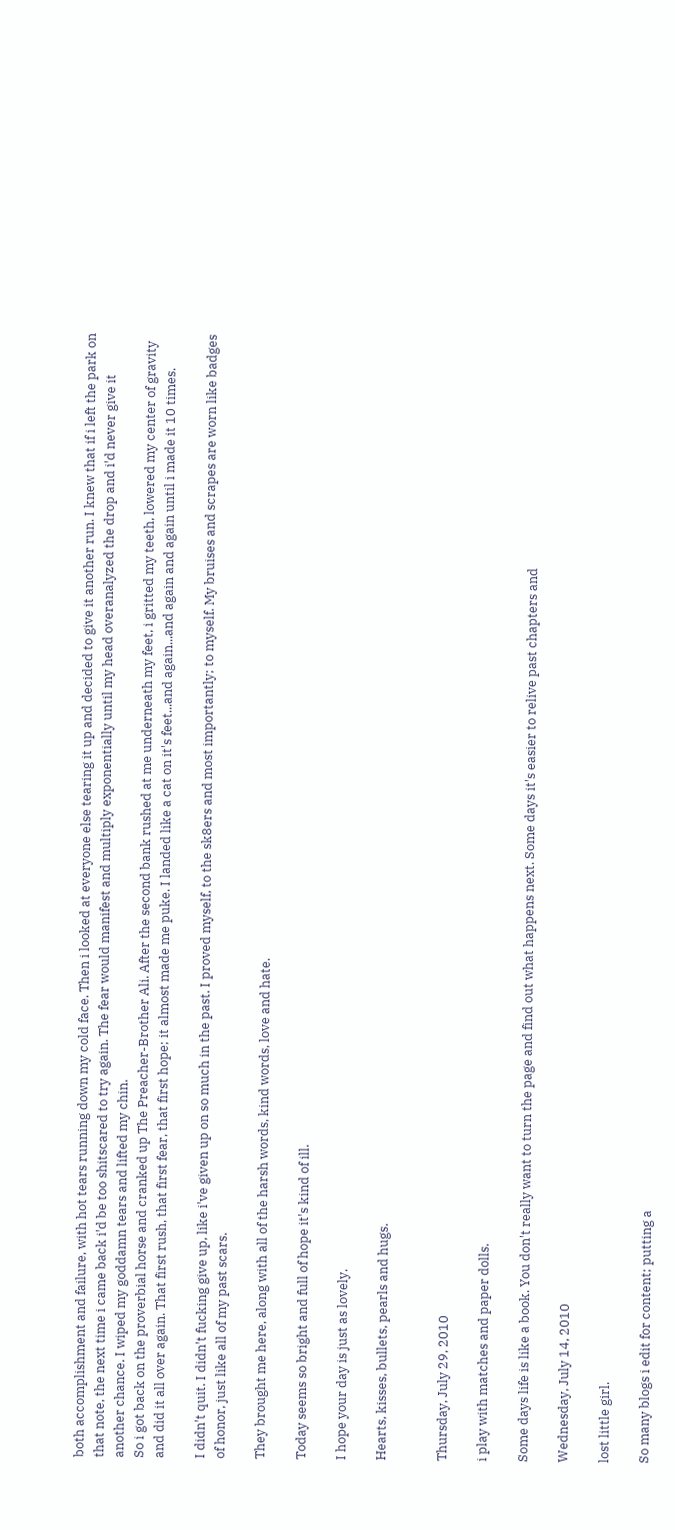both accomplishment and failure, with hot tears running down my cold face. Then i looked at everyone else tearing it up and decided to give it another run. I knew that if i left the park on that note, the next time i came back i'd be too shitscared to try again. The fear would manifest and multiply exponentially until my head overanalyzed the drop and i'd never give it another chance. I wiped my goddamn tears and lifted my chin.
So i got back on the proverbial horse and cranked up The Preacher-Brother Ali. After the second bank rushed at me underneath my feet, i gritted my teeth, lowered my center of gravity and did it all over again. That first rush, that first fear, that first hope; it almost made me puke. I landed like a cat on it's feet...and again...and again and again until i made it 10 times.

I didn't quit. I didn't fucking give up, like i've given up on so much in the past. I proved myself, to the sk8ers and most importantly; to myself. My bruises and scrapes are worn like badges of honor, just like all of my past scars.

They brought me here, along with all of the harsh words, kind words, love and hate.

Today seems so bright and full of hope it's kind of ill.

I hope your day is just as lovely.

Hearts, kisses, bullets, pearls and hugs.


Thursday, July 29, 2010

i play with matches and paper dolls.

Some days life is like a book. You don't really want to turn the page and find out what happens next. Some days it's easier to relive past chapters and

Wednesday, July 14, 2010

lost little girl.

So many blogs i edit for content; putting a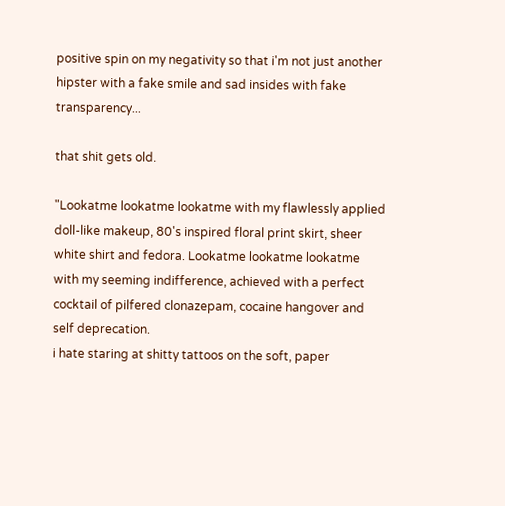positive spin on my negativity so that i'm not just another hipster with a fake smile and sad insides with fake transparency...

that shit gets old.

"Lookatme lookatme lookatme with my flawlessly applied doll-like makeup, 80's inspired floral print skirt, sheer white shirt and fedora. Lookatme lookatme lookatme with my seeming indifference, achieved with a perfect cocktail of pilfered clonazepam, cocaine hangover and self deprecation.
i hate staring at shitty tattoos on the soft, paper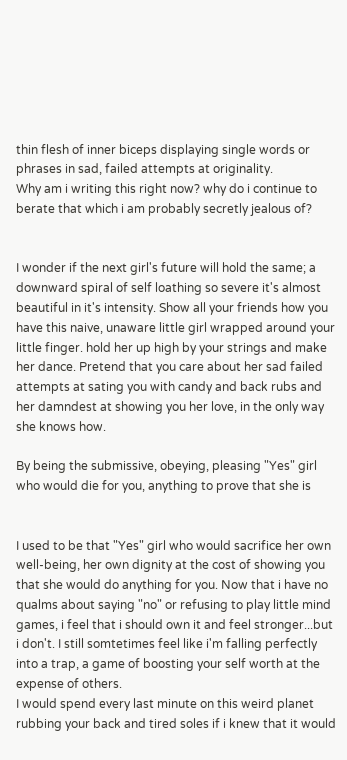thin flesh of inner biceps displaying single words or phrases in sad, failed attempts at originality.
Why am i writing this right now? why do i continue to berate that which i am probably secretly jealous of?


I wonder if the next girl's future will hold the same; a downward spiral of self loathing so severe it's almost beautiful in it's intensity. Show all your friends how you have this naive, unaware little girl wrapped around your little finger. hold her up high by your strings and make her dance. Pretend that you care about her sad failed attempts at sating you with candy and back rubs and her damndest at showing you her love, in the only way she knows how.

By being the submissive, obeying, pleasing "Yes" girl who would die for you, anything to prove that she is


I used to be that "Yes" girl who would sacrifice her own well-being, her own dignity at the cost of showing you that she would do anything for you. Now that i have no qualms about saying "no" or refusing to play little mind games, i feel that i should own it and feel stronger...but i don't. I still somtetimes feel like i'm falling perfectly into a trap, a game of boosting your self worth at the expense of others.
I would spend every last minute on this weird planet rubbing your back and tired soles if i knew that it would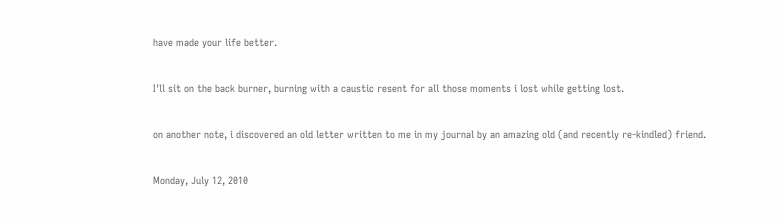have made your life better.

I'll sit on the back burner, burning with a caustic resent for all those moments i lost while getting lost.

on another note, i discovered an old letter written to me in my journal by an amazing old (and recently re-kindled) friend.

Monday, July 12, 2010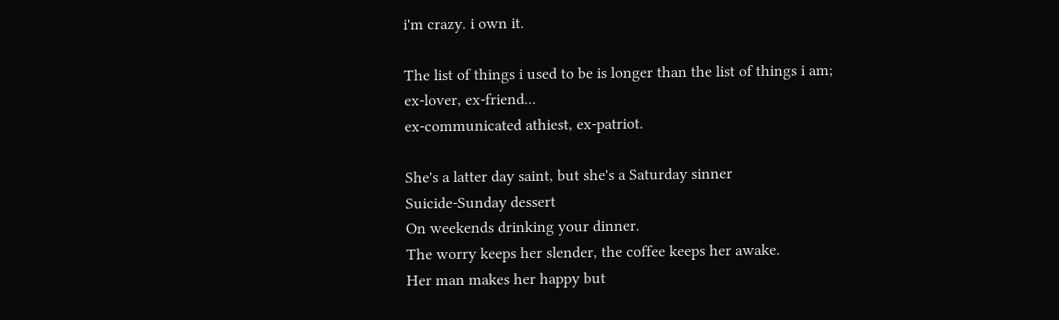i'm crazy. i own it.

The list of things i used to be is longer than the list of things i am;
ex-lover, ex-friend...
ex-communicated athiest, ex-patriot.

She's a latter day saint, but she's a Saturday sinner
Suicide-Sunday dessert
On weekends drinking your dinner.
The worry keeps her slender, the coffee keeps her awake.
Her man makes her happy but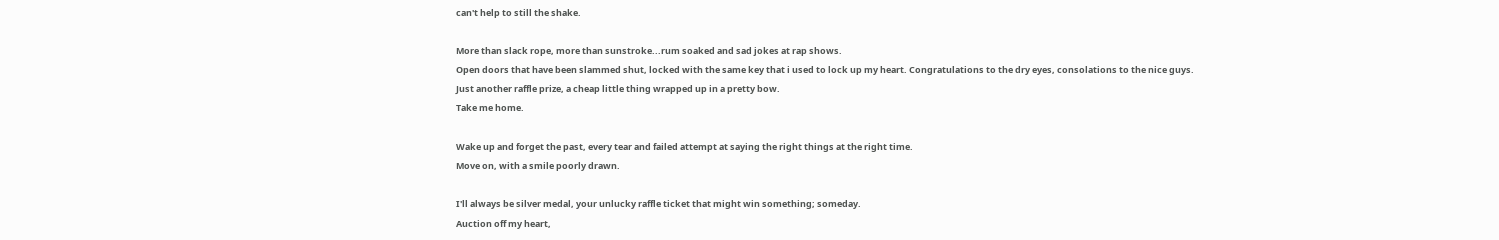can't help to still the shake.

More than slack rope, more than sunstroke...rum soaked and sad jokes at rap shows.
Open doors that have been slammed shut, locked with the same key that i used to lock up my heart. Congratulations to the dry eyes, consolations to the nice guys.
Just another raffle prize, a cheap little thing wrapped up in a pretty bow.
Take me home.

Wake up and forget the past, every tear and failed attempt at saying the right things at the right time.
Move on, with a smile poorly drawn.

I'll always be silver medal, your unlucky raffle ticket that might win something; someday.
Auction off my heart,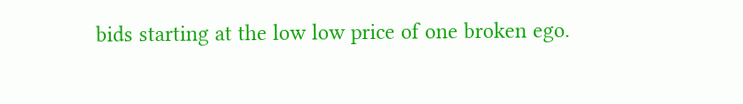bids starting at the low low price of one broken ego.